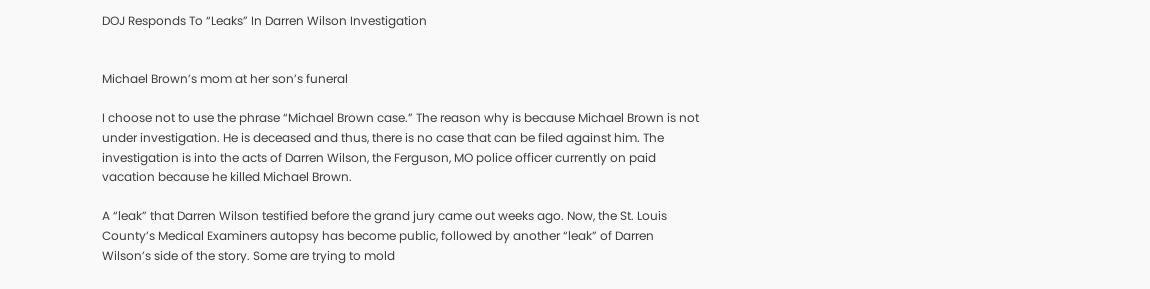DOJ Responds To “Leaks” In Darren Wilson Investigation


Michael Brown’s mom at her son’s funeral

I choose not to use the phrase “Michael Brown case.” The reason why is because Michael Brown is not under investigation. He is deceased and thus, there is no case that can be filed against him. The investigation is into the acts of Darren Wilson, the Ferguson, MO police officer currently on paid vacation because he killed Michael Brown.

A “leak” that Darren Wilson testified before the grand jury came out weeks ago. Now, the St. Louis County’s Medical Examiners autopsy has become public, followed by another “leak” of Darren Wilson’s side of the story. Some are trying to mold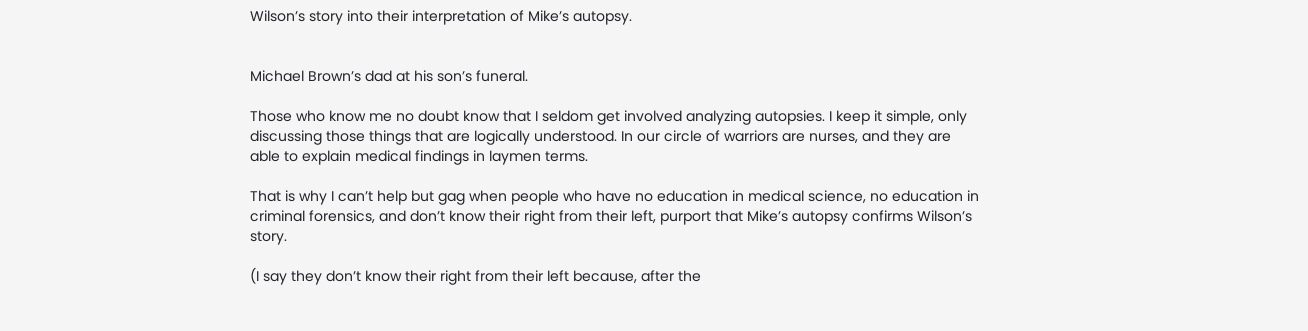Wilson’s story into their interpretation of Mike’s autopsy.


Michael Brown’s dad at his son’s funeral.

Those who know me no doubt know that I seldom get involved analyzing autopsies. I keep it simple, only discussing those things that are logically understood. In our circle of warriors are nurses, and they are able to explain medical findings in laymen terms.

That is why I can’t help but gag when people who have no education in medical science, no education in criminal forensics, and don’t know their right from their left, purport that Mike’s autopsy confirms Wilson’s story.

(I say they don’t know their right from their left because, after the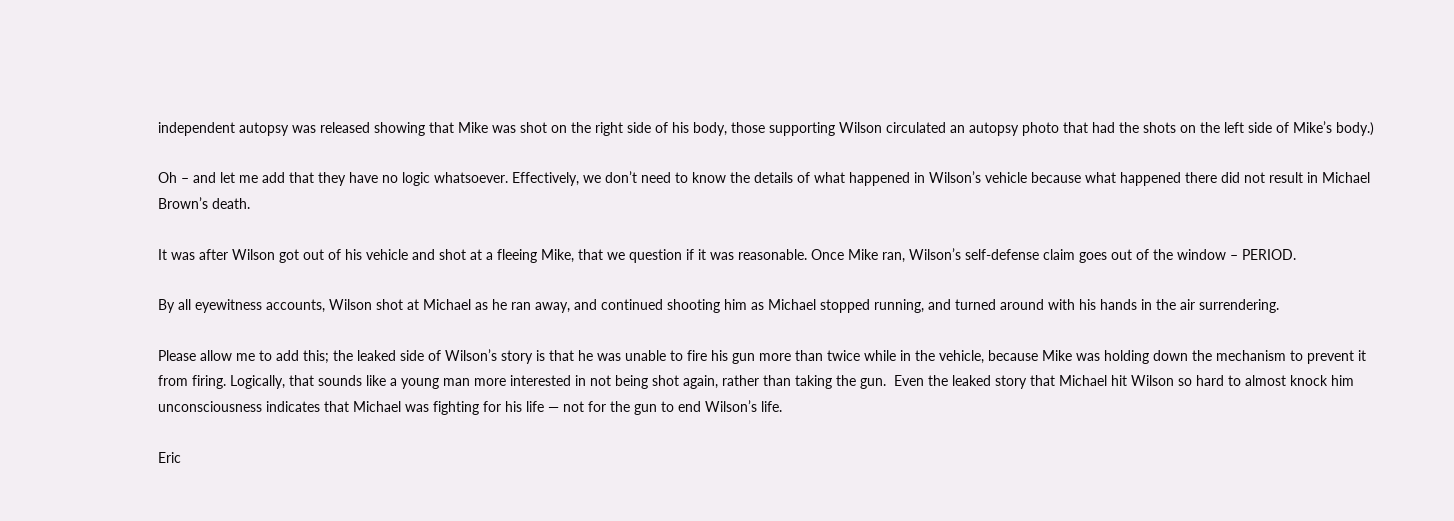independent autopsy was released showing that Mike was shot on the right side of his body, those supporting Wilson circulated an autopsy photo that had the shots on the left side of Mike’s body.)

Oh – and let me add that they have no logic whatsoever. Effectively, we don’t need to know the details of what happened in Wilson’s vehicle because what happened there did not result in Michael Brown’s death.

It was after Wilson got out of his vehicle and shot at a fleeing Mike, that we question if it was reasonable. Once Mike ran, Wilson’s self-defense claim goes out of the window – PERIOD.

By all eyewitness accounts, Wilson shot at Michael as he ran away, and continued shooting him as Michael stopped running, and turned around with his hands in the air surrendering.

Please allow me to add this; the leaked side of Wilson’s story is that he was unable to fire his gun more than twice while in the vehicle, because Mike was holding down the mechanism to prevent it from firing. Logically, that sounds like a young man more interested in not being shot again, rather than taking the gun.  Even the leaked story that Michael hit Wilson so hard to almost knock him unconsciousness indicates that Michael was fighting for his life — not for the gun to end Wilson’s life.

Eric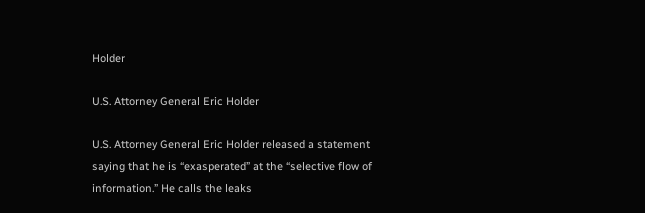Holder

U.S. Attorney General Eric Holder

U.S. Attorney General Eric Holder released a statement saying that he is “exasperated” at the “selective flow of information.” He calls the leaks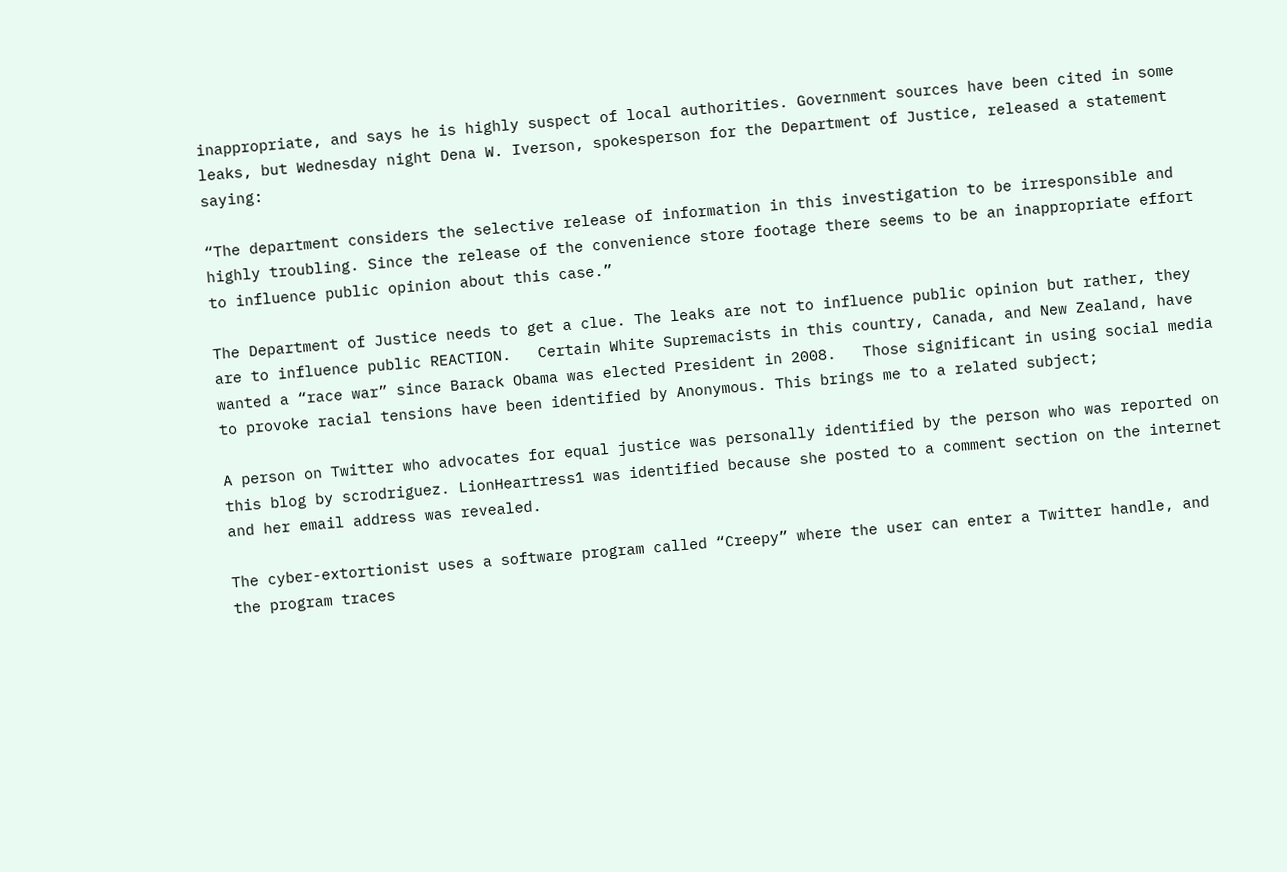inappropriate, and says he is highly suspect of local authorities. Government sources have been cited in some leaks, but Wednesday night Dena W. Iverson, spokesperson for the Department of Justice, released a statement saying:

“The department considers the selective release of information in this investigation to be irresponsible and highly troubling. Since the release of the convenience store footage there seems to be an inappropriate effort to influence public opinion about this case.”

The Department of Justice needs to get a clue. The leaks are not to influence public opinion but rather, they are to influence public REACTION.   Certain White Supremacists in this country, Canada, and New Zealand, have wanted a “race war” since Barack Obama was elected President in 2008.   Those significant in using social media to provoke racial tensions have been identified by Anonymous. This brings me to a related subject;

A person on Twitter who advocates for equal justice was personally identified by the person who was reported on this blog by scrodriguez. LionHeartress1 was identified because she posted to a comment section on the internet and her email address was revealed.

The cyber-extortionist uses a software program called “Creepy” where the user can enter a Twitter handle, and the program traces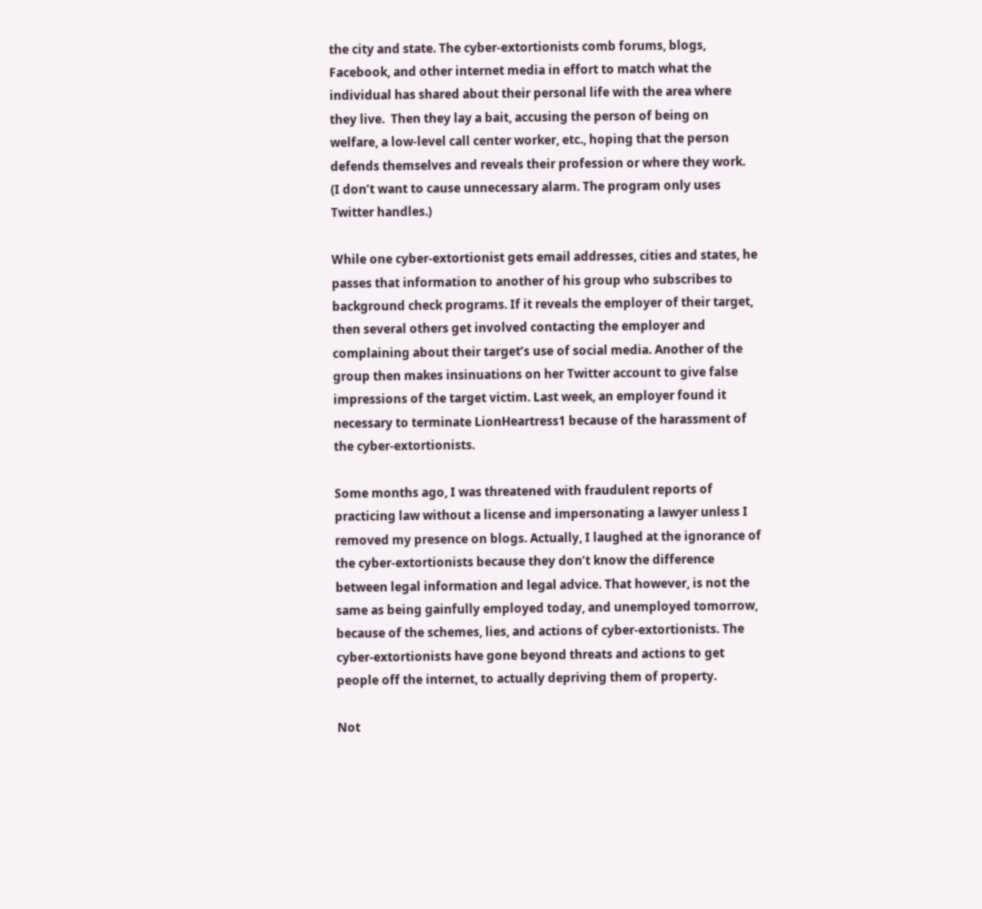the city and state. The cyber-extortionists comb forums, blogs, Facebook, and other internet media in effort to match what the individual has shared about their personal life with the area where they live.  Then they lay a bait, accusing the person of being on welfare, a low-level call center worker, etc., hoping that the person defends themselves and reveals their profession or where they work.  (I don’t want to cause unnecessary alarm. The program only uses Twitter handles.)

While one cyber-extortionist gets email addresses, cities and states, he passes that information to another of his group who subscribes to background check programs. If it reveals the employer of their target, then several others get involved contacting the employer and complaining about their target’s use of social media. Another of the group then makes insinuations on her Twitter account to give false impressions of the target victim. Last week, an employer found it necessary to terminate LionHeartress1 because of the harassment of the cyber-extortionists.

Some months ago, I was threatened with fraudulent reports of practicing law without a license and impersonating a lawyer unless I removed my presence on blogs. Actually, I laughed at the ignorance of the cyber-extortionists because they don’t know the difference between legal information and legal advice. That however, is not the same as being gainfully employed today, and unemployed tomorrow, because of the schemes, lies, and actions of cyber-extortionists. The cyber-extortionists have gone beyond threats and actions to get people off the internet, to actually depriving them of property.

Not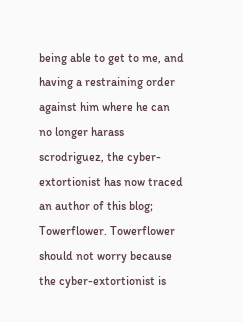being able to get to me, and having a restraining order against him where he can no longer harass scrodriguez, the cyber-extortionist has now traced an author of this blog; Towerflower. Towerflower should not worry because the cyber-extortionist is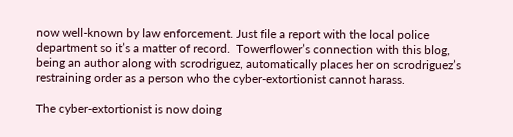now well-known by law enforcement. Just file a report with the local police department so it’s a matter of record.  Towerflower’s connection with this blog, being an author along with scrodriguez, automatically places her on scrodriguez’s restraining order as a person who the cyber-extortionist cannot harass.

The cyber-extortionist is now doing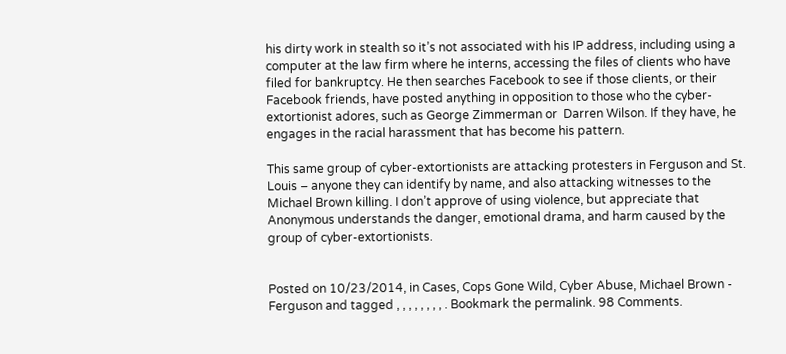his dirty work in stealth so it’s not associated with his IP address, including using a computer at the law firm where he interns, accessing the files of clients who have filed for bankruptcy. He then searches Facebook to see if those clients, or their Facebook friends, have posted anything in opposition to those who the cyber-extortionist adores, such as George Zimmerman or  Darren Wilson. If they have, he engages in the racial harassment that has become his pattern.

This same group of cyber-extortionists are attacking protesters in Ferguson and St. Louis – anyone they can identify by name, and also attacking witnesses to the Michael Brown killing. I don’t approve of using violence, but appreciate that Anonymous understands the danger, emotional drama, and harm caused by the group of cyber-extortionists.


Posted on 10/23/2014, in Cases, Cops Gone Wild, Cyber Abuse, Michael Brown - Ferguson and tagged , , , , , , , , . Bookmark the permalink. 98 Comments.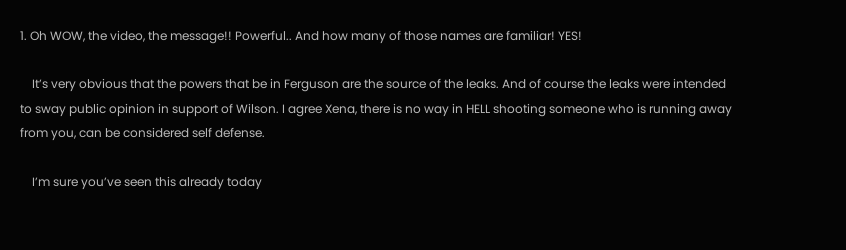1. Oh WOW, the video, the message!! Powerful.. And how many of those names are familiar! YES!

    It’s very obvious that the powers that be in Ferguson are the source of the leaks. And of course the leaks were intended to sway public opinion in support of Wilson. I agree Xena, there is no way in HELL shooting someone who is running away from you, can be considered self defense.

    I’m sure you’ve seen this already today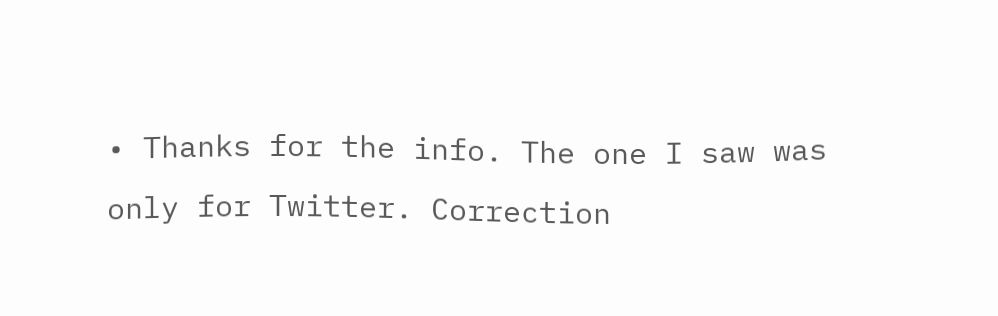• Thanks for the info. The one I saw was only for Twitter. Correction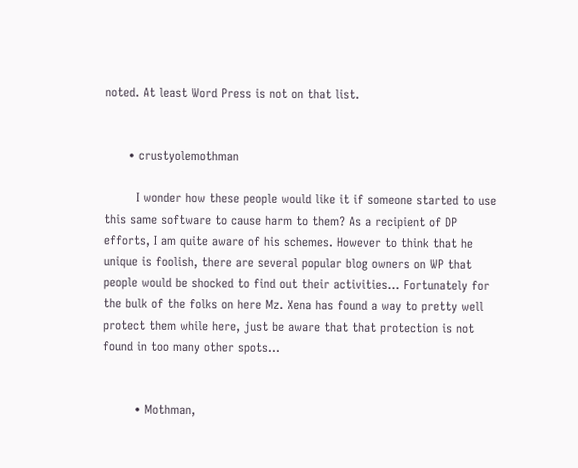noted. At least Word Press is not on that list.


      • crustyolemothman

        I wonder how these people would like it if someone started to use this same software to cause harm to them? As a recipient of DP efforts, I am quite aware of his schemes. However to think that he unique is foolish, there are several popular blog owners on WP that people would be shocked to find out their activities… Fortunately for the bulk of the folks on here Mz. Xena has found a way to pretty well protect them while here, just be aware that that protection is not found in too many other spots…


        • Mothman,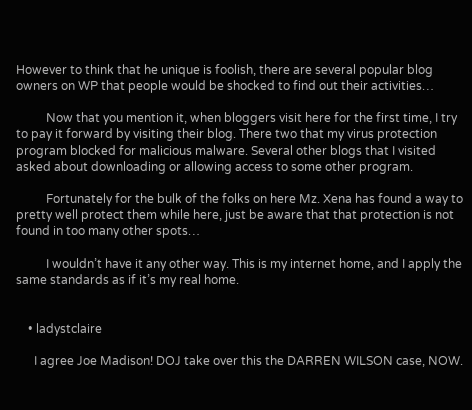However to think that he unique is foolish, there are several popular blog owners on WP that people would be shocked to find out their activities…

          Now that you mention it, when bloggers visit here for the first time, I try to pay it forward by visiting their blog. There two that my virus protection program blocked for malicious malware. Several other blogs that I visited asked about downloading or allowing access to some other program.

          Fortunately for the bulk of the folks on here Mz. Xena has found a way to pretty well protect them while here, just be aware that that protection is not found in too many other spots…

          I wouldn’t have it any other way. This is my internet home, and I apply the same standards as if it’s my real home.


    • ladystclaire

      I agree Joe Madison! DOJ take over this the DARREN WILSON case, NOW.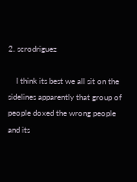2. scrodriguez

    I think its best we all sit on the sidelines apparently that group of people doxed the wrong people and its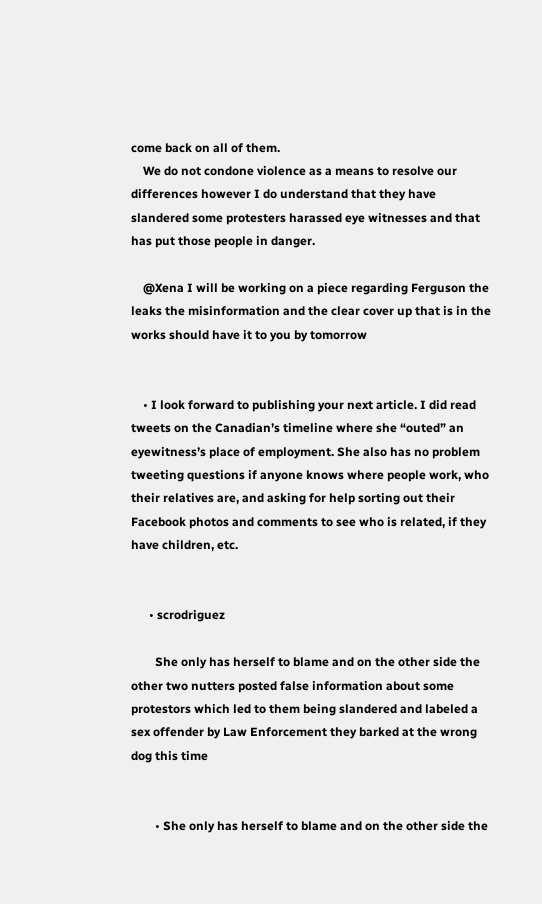come back on all of them.
    We do not condone violence as a means to resolve our differences however I do understand that they have slandered some protesters harassed eye witnesses and that has put those people in danger.

    @Xena I will be working on a piece regarding Ferguson the leaks the misinformation and the clear cover up that is in the works should have it to you by tomorrow


    • I look forward to publishing your next article. I did read tweets on the Canadian’s timeline where she “outed” an eyewitness’s place of employment. She also has no problem tweeting questions if anyone knows where people work, who their relatives are, and asking for help sorting out their Facebook photos and comments to see who is related, if they have children, etc.


      • scrodriguez

        She only has herself to blame and on the other side the other two nutters posted false information about some protestors which led to them being slandered and labeled a sex offender by Law Enforcement they barked at the wrong dog this time


        • She only has herself to blame and on the other side the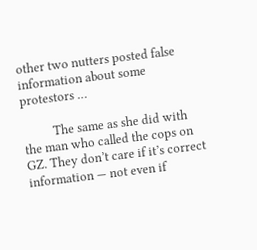other two nutters posted false information about some protestors …

          The same as she did with the man who called the cops on GZ. They don’t care if it’s correct information — not even if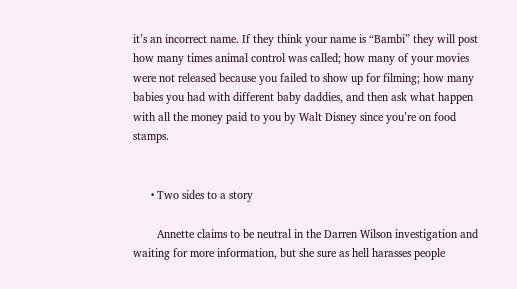it’s an incorrect name. If they think your name is “Bambi” they will post how many times animal control was called; how many of your movies were not released because you failed to show up for filming; how many babies you had with different baby daddies, and then ask what happen with all the money paid to you by Walt Disney since you’re on food stamps.


      • Two sides to a story

        Annette claims to be neutral in the Darren Wilson investigation and waiting for more information, but she sure as hell harasses people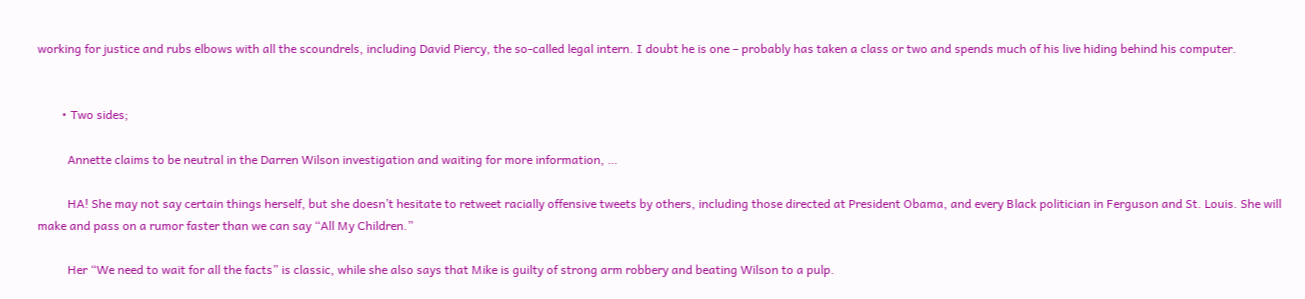working for justice and rubs elbows with all the scoundrels, including David Piercy, the so-called legal intern. I doubt he is one – probably has taken a class or two and spends much of his live hiding behind his computer.


        • Two sides;

          Annette claims to be neutral in the Darren Wilson investigation and waiting for more information, …

          HA! She may not say certain things herself, but she doesn’t hesitate to retweet racially offensive tweets by others, including those directed at President Obama, and every Black politician in Ferguson and St. Louis. She will make and pass on a rumor faster than we can say “All My Children.”

          Her “We need to wait for all the facts” is classic, while she also says that Mike is guilty of strong arm robbery and beating Wilson to a pulp.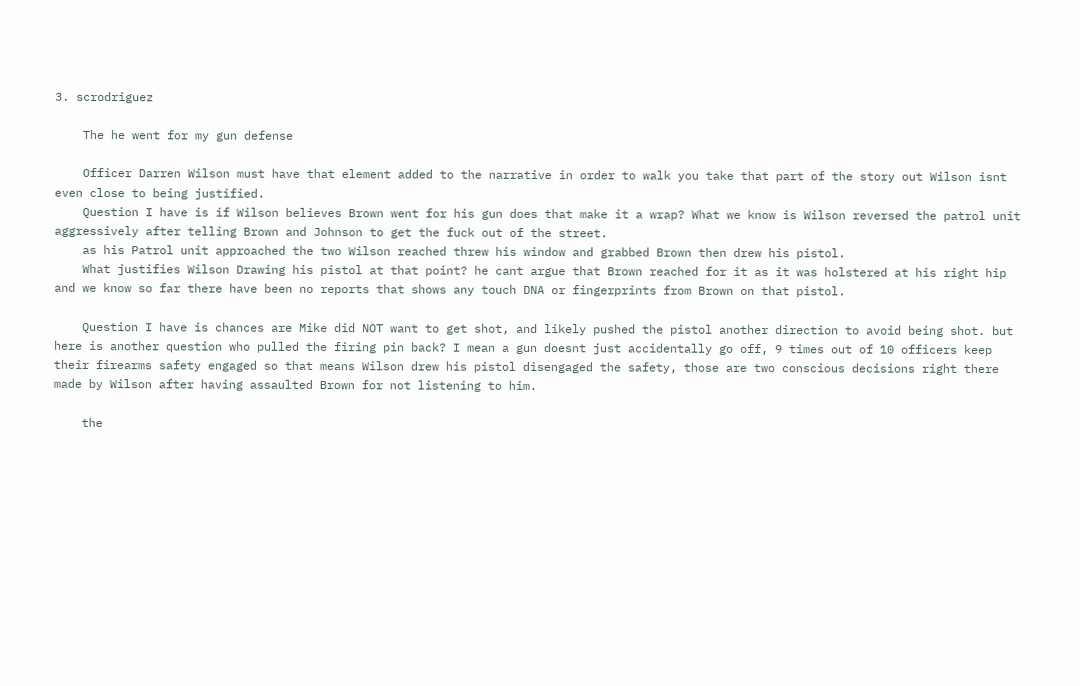3. scrodriguez

    The he went for my gun defense

    Officer Darren Wilson must have that element added to the narrative in order to walk you take that part of the story out Wilson isnt even close to being justified.
    Question I have is if Wilson believes Brown went for his gun does that make it a wrap? What we know is Wilson reversed the patrol unit aggressively after telling Brown and Johnson to get the fuck out of the street.
    as his Patrol unit approached the two Wilson reached threw his window and grabbed Brown then drew his pistol.
    What justifies Wilson Drawing his pistol at that point? he cant argue that Brown reached for it as it was holstered at his right hip and we know so far there have been no reports that shows any touch DNA or fingerprints from Brown on that pistol.

    Question I have is chances are Mike did NOT want to get shot, and likely pushed the pistol another direction to avoid being shot. but here is another question who pulled the firing pin back? I mean a gun doesnt just accidentally go off, 9 times out of 10 officers keep their firearms safety engaged so that means Wilson drew his pistol disengaged the safety, those are two conscious decisions right there made by Wilson after having assaulted Brown for not listening to him.

    the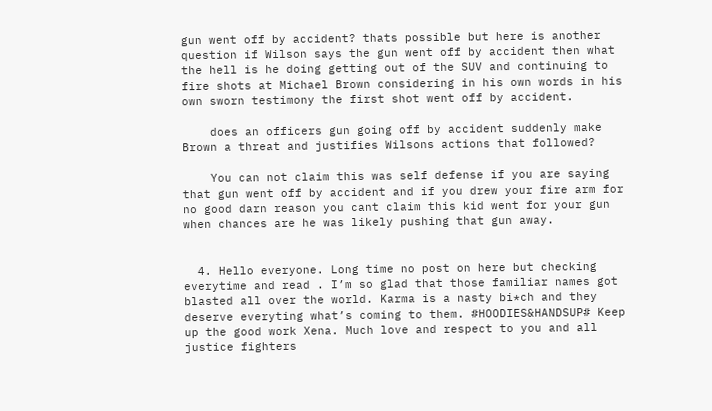gun went off by accident? thats possible but here is another question if Wilson says the gun went off by accident then what the hell is he doing getting out of the SUV and continuing to fire shots at Michael Brown considering in his own words in his own sworn testimony the first shot went off by accident.

    does an officers gun going off by accident suddenly make Brown a threat and justifies Wilsons actions that followed?

    You can not claim this was self defense if you are saying that gun went off by accident and if you drew your fire arm for no good darn reason you cant claim this kid went for your gun when chances are he was likely pushing that gun away.


  4. Hello everyone. Long time no post on here but checking everytime and read . I’m so glad that those familiar names got blasted all over the world. Karma is a nasty bi*ch and they deserve everyting what’s coming to them. #HOODIES&HANDSUP# Keep up the good work Xena. Much love and respect to you and all justice fighters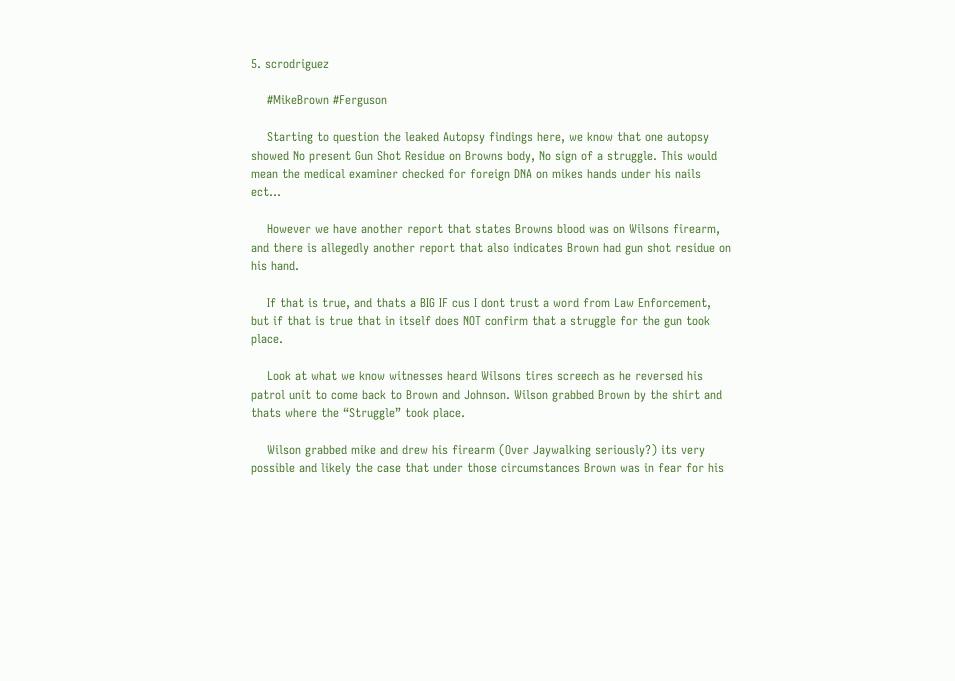5. scrodriguez

    #MikeBrown #Ferguson

    Starting to question the leaked Autopsy findings here, we know that one autopsy showed No present Gun Shot Residue on Browns body, No sign of a struggle. This would mean the medical examiner checked for foreign DNA on mikes hands under his nails ect…

    However we have another report that states Browns blood was on Wilsons firearm, and there is allegedly another report that also indicates Brown had gun shot residue on his hand.

    If that is true, and thats a BIG IF cus I dont trust a word from Law Enforcement, but if that is true that in itself does NOT confirm that a struggle for the gun took place.

    Look at what we know witnesses heard Wilsons tires screech as he reversed his patrol unit to come back to Brown and Johnson. Wilson grabbed Brown by the shirt and thats where the “Struggle” took place.

    Wilson grabbed mike and drew his firearm (Over Jaywalking seriously?) its very possible and likely the case that under those circumstances Brown was in fear for his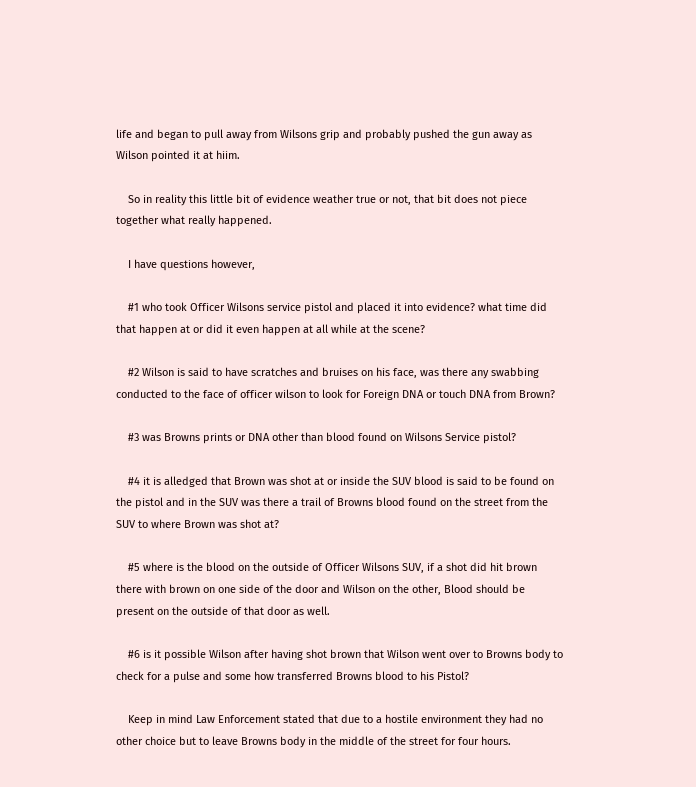life and began to pull away from Wilsons grip and probably pushed the gun away as Wilson pointed it at hiim.

    So in reality this little bit of evidence weather true or not, that bit does not piece together what really happened.

    I have questions however,

    #1 who took Officer Wilsons service pistol and placed it into evidence? what time did that happen at or did it even happen at all while at the scene?

    #2 Wilson is said to have scratches and bruises on his face, was there any swabbing conducted to the face of officer wilson to look for Foreign DNA or touch DNA from Brown?

    #3 was Browns prints or DNA other than blood found on Wilsons Service pistol?

    #4 it is alledged that Brown was shot at or inside the SUV blood is said to be found on the pistol and in the SUV was there a trail of Browns blood found on the street from the SUV to where Brown was shot at?

    #5 where is the blood on the outside of Officer Wilsons SUV, if a shot did hit brown there with brown on one side of the door and Wilson on the other, Blood should be present on the outside of that door as well.

    #6 is it possible Wilson after having shot brown that Wilson went over to Browns body to check for a pulse and some how transferred Browns blood to his Pistol?

    Keep in mind Law Enforcement stated that due to a hostile environment they had no other choice but to leave Browns body in the middle of the street for four hours.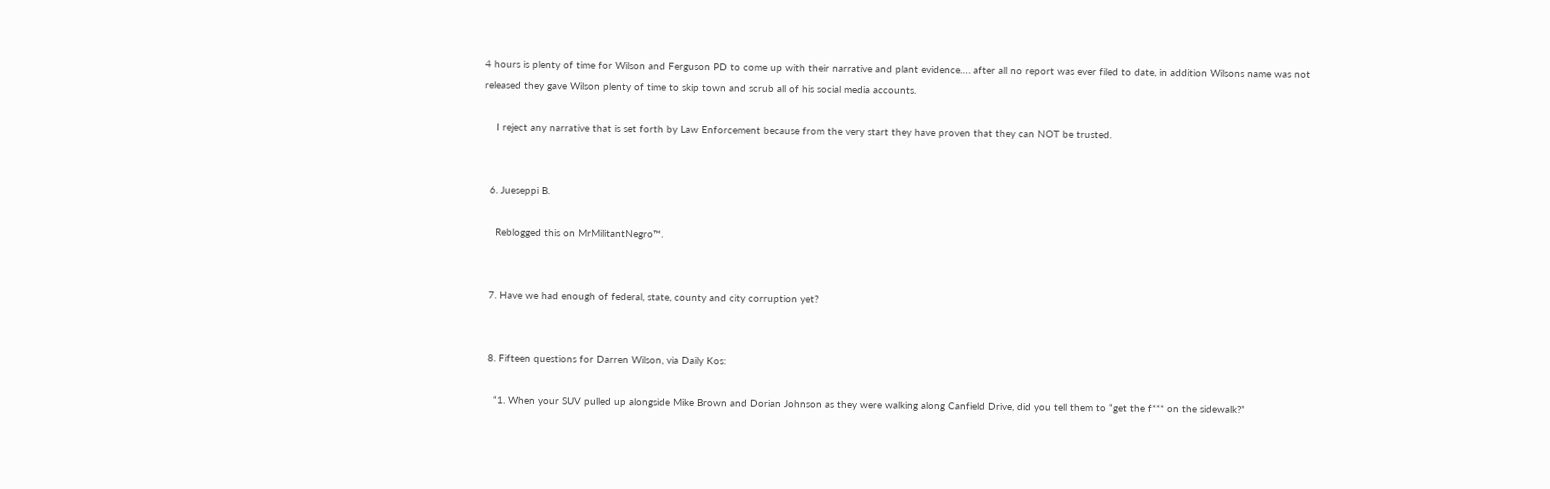4 hours is plenty of time for Wilson and Ferguson PD to come up with their narrative and plant evidence…. after all no report was ever filed to date, in addition Wilsons name was not released they gave Wilson plenty of time to skip town and scrub all of his social media accounts.

    I reject any narrative that is set forth by Law Enforcement because from the very start they have proven that they can NOT be trusted.


  6. Jueseppi B.

    Reblogged this on MrMilitantNegro™.


  7. Have we had enough of federal, state, county and city corruption yet?


  8. Fifteen questions for Darren Wilson, via Daily Kos:

    “1. When your SUV pulled up alongside Mike Brown and Dorian Johnson as they were walking along Canfield Drive, did you tell them to “get the f*** on the sidewalk?”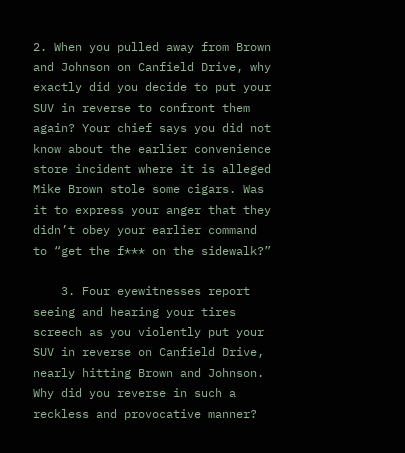2. When you pulled away from Brown and Johnson on Canfield Drive, why exactly did you decide to put your SUV in reverse to confront them again? Your chief says you did not know about the earlier convenience store incident where it is alleged Mike Brown stole some cigars. Was it to express your anger that they didn’t obey your earlier command to “get the f*** on the sidewalk?”

    3. Four eyewitnesses report seeing and hearing your tires screech as you violently put your SUV in reverse on Canfield Drive, nearly hitting Brown and Johnson. Why did you reverse in such a reckless and provocative manner?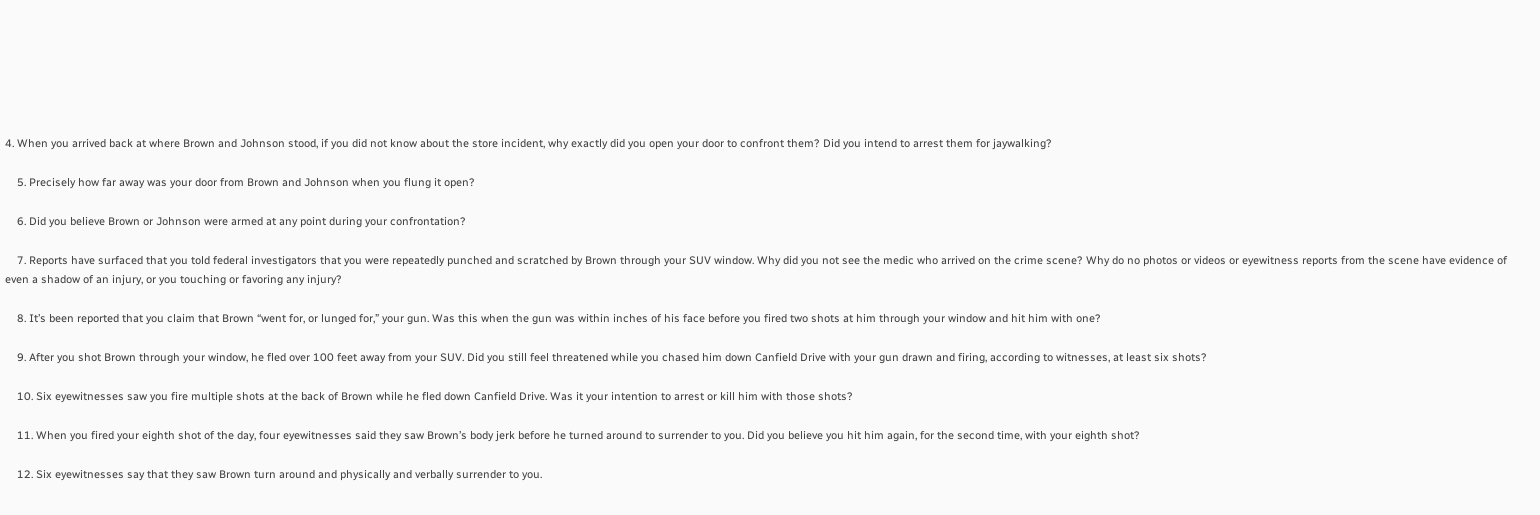4. When you arrived back at where Brown and Johnson stood, if you did not know about the store incident, why exactly did you open your door to confront them? Did you intend to arrest them for jaywalking?

    5. Precisely how far away was your door from Brown and Johnson when you flung it open?

    6. Did you believe Brown or Johnson were armed at any point during your confrontation?

    7. Reports have surfaced that you told federal investigators that you were repeatedly punched and scratched by Brown through your SUV window. Why did you not see the medic who arrived on the crime scene? Why do no photos or videos or eyewitness reports from the scene have evidence of even a shadow of an injury, or you touching or favoring any injury?

    8. It’s been reported that you claim that Brown “went for, or lunged for,” your gun. Was this when the gun was within inches of his face before you fired two shots at him through your window and hit him with one?

    9. After you shot Brown through your window, he fled over 100 feet away from your SUV. Did you still feel threatened while you chased him down Canfield Drive with your gun drawn and firing, according to witnesses, at least six shots?

    10. Six eyewitnesses saw you fire multiple shots at the back of Brown while he fled down Canfield Drive. Was it your intention to arrest or kill him with those shots?

    11. When you fired your eighth shot of the day, four eyewitnesses said they saw Brown’s body jerk before he turned around to surrender to you. Did you believe you hit him again, for the second time, with your eighth shot?

    12. Six eyewitnesses say that they saw Brown turn around and physically and verbally surrender to you.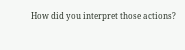How did you interpret those actions?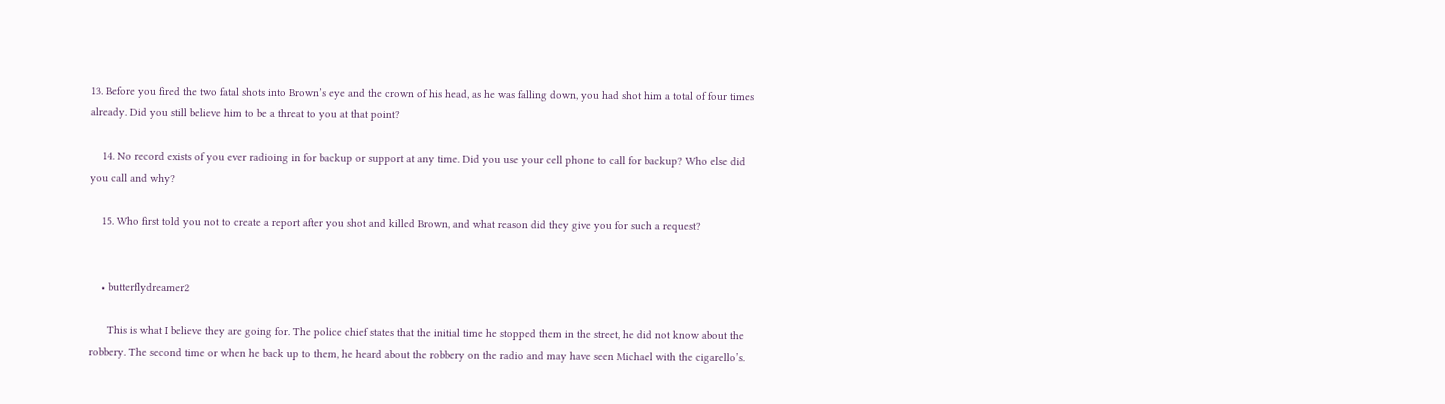13. Before you fired the two fatal shots into Brown’s eye and the crown of his head, as he was falling down, you had shot him a total of four times already. Did you still believe him to be a threat to you at that point?

    14. No record exists of you ever radioing in for backup or support at any time. Did you use your cell phone to call for backup? Who else did you call and why?

    15. Who first told you not to create a report after you shot and killed Brown, and what reason did they give you for such a request?


    • butterflydreamer2

      This is what I believe they are going for. The police chief states that the initial time he stopped them in the street, he did not know about the robbery. The second time or when he back up to them, he heard about the robbery on the radio and may have seen Michael with the cigarello’s.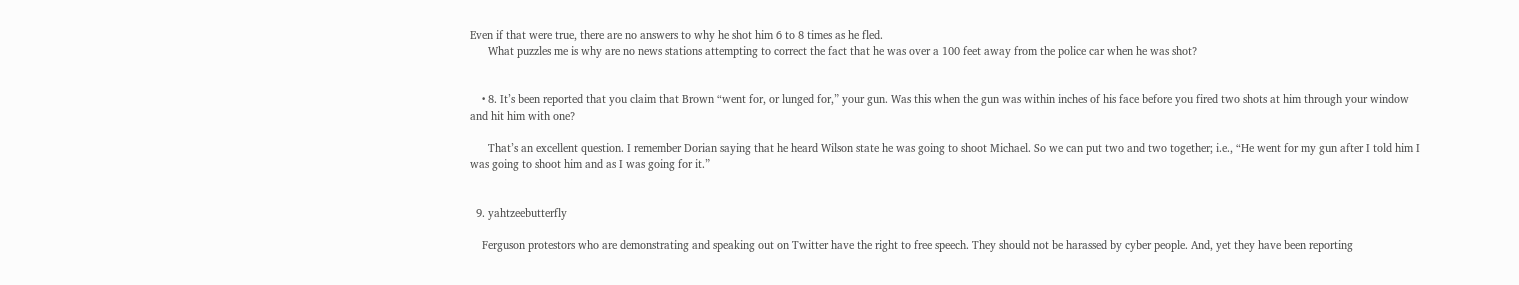Even if that were true, there are no answers to why he shot him 6 to 8 times as he fled.
      What puzzles me is why are no news stations attempting to correct the fact that he was over a 100 feet away from the police car when he was shot?


    • 8. It’s been reported that you claim that Brown “went for, or lunged for,” your gun. Was this when the gun was within inches of his face before you fired two shots at him through your window and hit him with one?

      That’s an excellent question. I remember Dorian saying that he heard Wilson state he was going to shoot Michael. So we can put two and two together; i.e., “He went for my gun after I told him I was going to shoot him and as I was going for it.”


  9. yahtzeebutterfly

    Ferguson protestors who are demonstrating and speaking out on Twitter have the right to free speech. They should not be harassed by cyber people. And, yet they have been reporting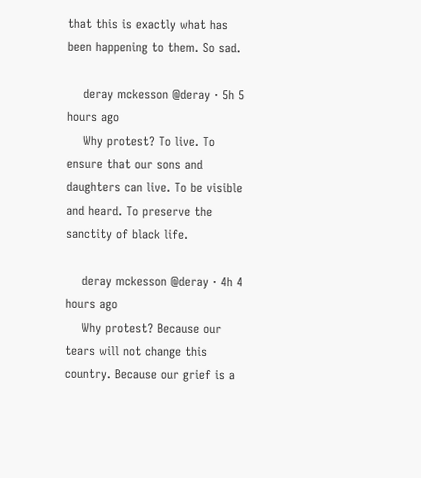that this is exactly what has been happening to them. So sad.

    deray mckesson @deray · 5h 5 hours ago
    Why protest? To live. To ensure that our sons and daughters can live. To be visible and heard. To preserve the sanctity of black life.

    deray mckesson @deray · 4h 4 hours ago
    Why protest? Because our tears will not change this country. Because our grief is a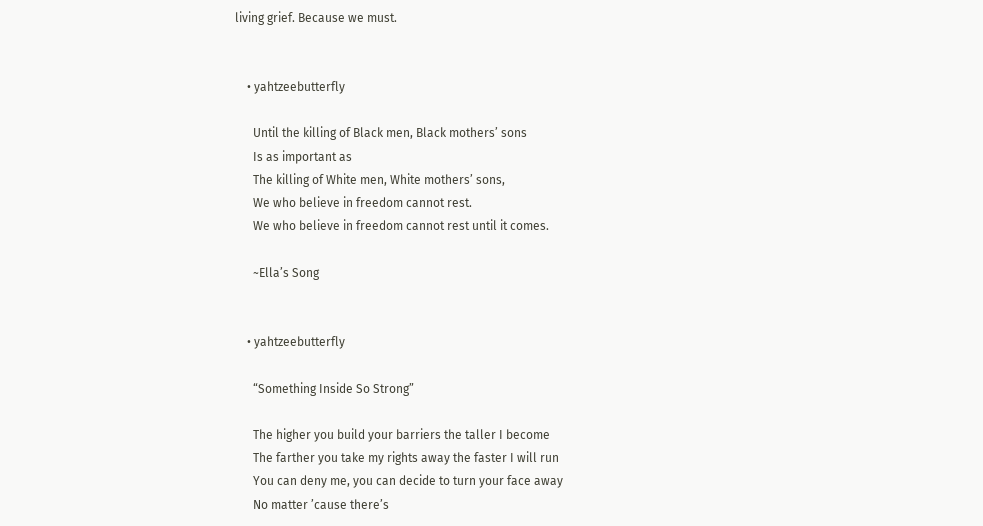living grief. Because we must.


    • yahtzeebutterfly

      Until the killing of Black men, Black mothers’ sons
      Is as important as
      The killing of White men, White mothers’ sons,
      We who believe in freedom cannot rest.
      We who believe in freedom cannot rest until it comes.

      ~Ella’s Song


    • yahtzeebutterfly

      “Something Inside So Strong”

      The higher you build your barriers the taller I become
      The farther you take my rights away the faster I will run
      You can deny me, you can decide to turn your face away
      No matter ’cause there’s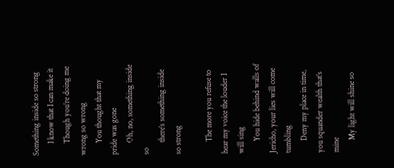Something inside so strong
      I know that I can make it
      Though you’re doing me wrong so wrong
      You thought that my pride was gone
      Oh, no, something inside so
      there’s something inside so strong

      The more you refuse to hear my voice the louder I will sing
      You hide behind walls of Jericho, your lies will come tumbling
      Deny my place in time, you squander wealth that’s mine
      My light will shine so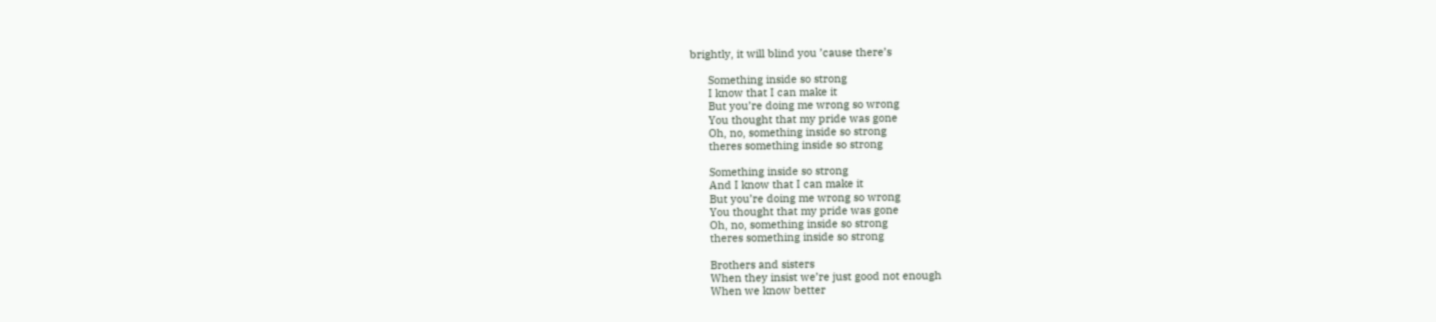brightly, it will blind you ’cause there’s

      Something inside so strong
      I know that I can make it
      But you’re doing me wrong so wrong
      You thought that my pride was gone
      Oh, no, something inside so strong
      theres something inside so strong

      Something inside so strong
      And I know that I can make it
      But you’re doing me wrong so wrong
      You thought that my pride was gone
      Oh, no, something inside so strong
      theres something inside so strong

      Brothers and sisters
      When they insist we’re just good not enough
      When we know better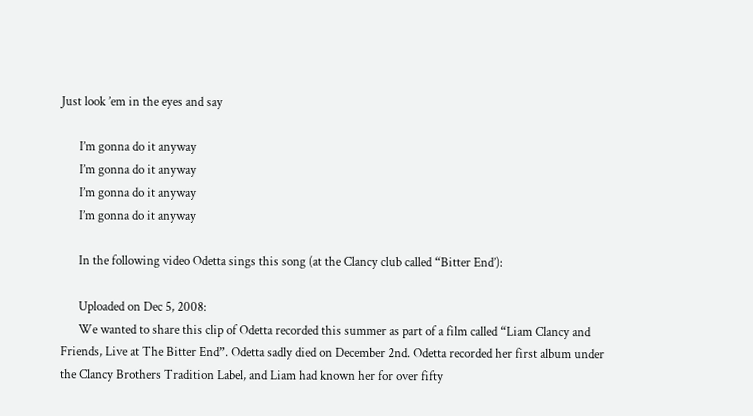Just look ’em in the eyes and say

      I’m gonna do it anyway
      I’m gonna do it anyway
      I’m gonna do it anyway
      I’m gonna do it anyway

      In the following video Odetta sings this song (at the Clancy club called “Bitter End’):

      Uploaded on Dec 5, 2008:
      We wanted to share this clip of Odetta recorded this summer as part of a film called “Liam Clancy and Friends, Live at The Bitter End”. Odetta sadly died on December 2nd. Odetta recorded her first album under the Clancy Brothers Tradition Label, and Liam had known her for over fifty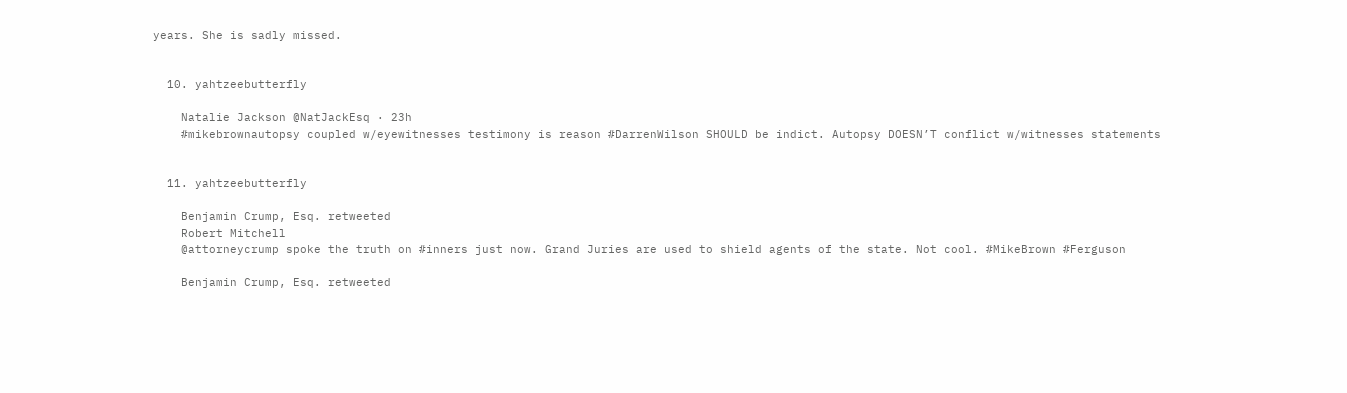years. She is sadly missed.


  10. yahtzeebutterfly

    Natalie Jackson @NatJackEsq · 23h
    #mikebrownautopsy coupled w/eyewitnesses testimony is reason #DarrenWilson SHOULD be indict. Autopsy DOESN’T conflict w/witnesses statements


  11. yahtzeebutterfly

    Benjamin Crump, Esq. retweeted
    Robert Mitchell
    @attorneycrump spoke the truth on #inners just now. Grand Juries are used to shield agents of the state. Not cool. #MikeBrown #Ferguson

    Benjamin Crump, Esq. retweeted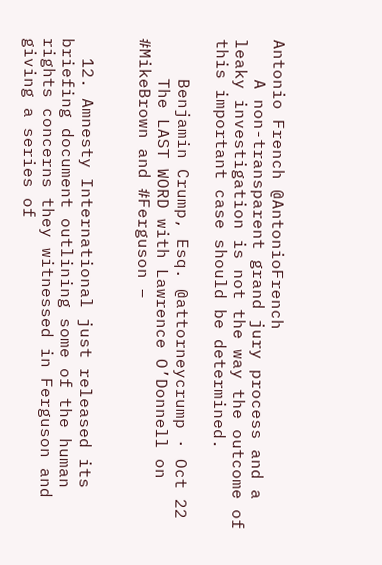Antonio French @AntonioFrench
    A non-transparent grand jury process and a leaky investigation is not the way the outcome of this important case should be determined.

    Benjamin Crump, Esq. @attorneycrump · Oct 22
    The LAST WORD with Lawrence O’Donnell on #MikeBrown and #Ferguson –


  12. Amnesty International just released its briefing document outlining some of the human rights concerns they witnessed in Ferguson and giving a series of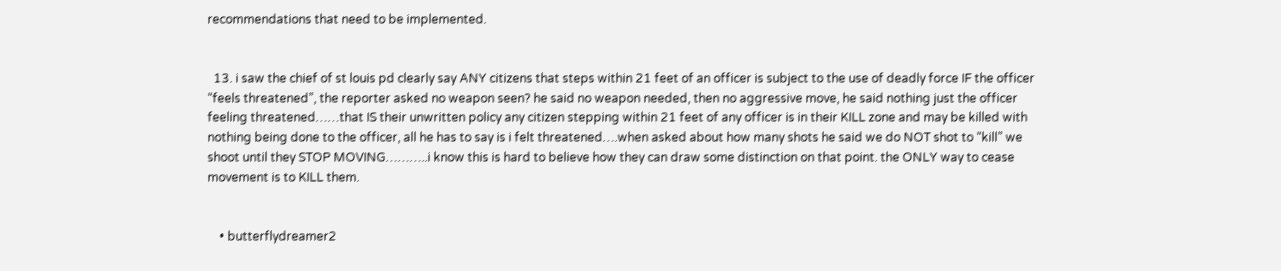recommendations that need to be implemented.


  13. i saw the chief of st louis pd clearly say ANY citizens that steps within 21 feet of an officer is subject to the use of deadly force IF the officer “feels threatened”, the reporter asked no weapon seen? he said no weapon needed, then no aggressive move, he said nothing just the officer feeling threatened……that IS their unwritten policy any citizen stepping within 21 feet of any officer is in their KILL zone and may be killed with nothing being done to the officer, all he has to say is i felt threatened….when asked about how many shots he said we do NOT shot to “kill” we shoot until they STOP MOVING………..i know this is hard to believe how they can draw some distinction on that point. the ONLY way to cease movement is to KILL them.


    • butterflydreamer2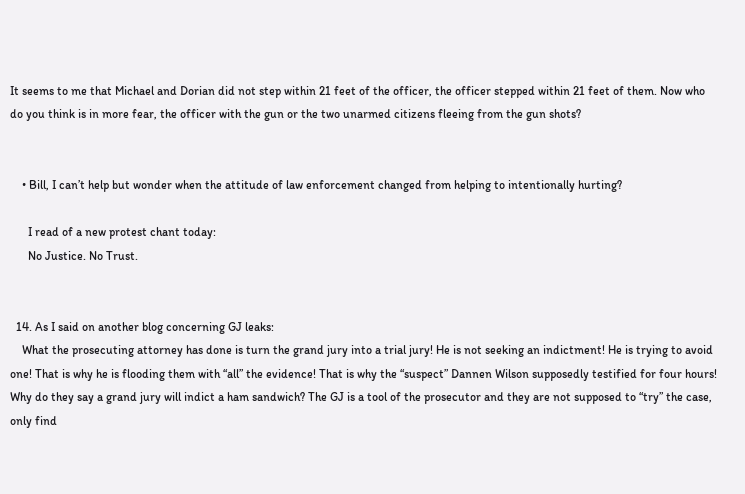It seems to me that Michael and Dorian did not step within 21 feet of the officer, the officer stepped within 21 feet of them. Now who do you think is in more fear, the officer with the gun or the two unarmed citizens fleeing from the gun shots?


    • Bill, I can’t help but wonder when the attitude of law enforcement changed from helping to intentionally hurting?

      I read of a new protest chant today:
      No Justice. No Trust.


  14. As I said on another blog concerning GJ leaks:
    What the prosecuting attorney has done is turn the grand jury into a trial jury! He is not seeking an indictment! He is trying to avoid one! That is why he is flooding them with “all” the evidence! That is why the “suspect” Dannen Wilson supposedly testified for four hours! Why do they say a grand jury will indict a ham sandwich? The GJ is a tool of the prosecutor and they are not supposed to “try” the case, only find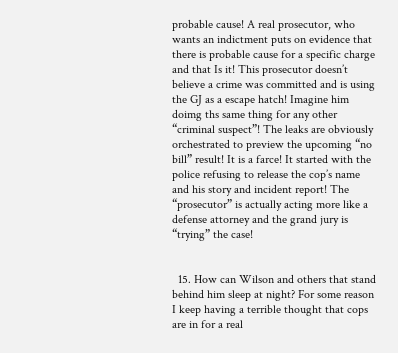probable cause! A real prosecutor, who wants an indictment puts on evidence that there is probable cause for a specific charge and that Is it! This prosecutor doesn’t believe a crime was committed and is using the GJ as a escape hatch! Imagine him doimg ths same thing for any other “criminal suspect”! The leaks are obviously orchestrated to preview the upcoming “no bill” result! It is a farce! It started with the police refusing to release the cop’s name and his story and incident report! The “prosecutor” is actually acting more like a defense attorney and the grand jury is “trying” the case!


  15. How can Wilson and others that stand behind him sleep at night? For some reason I keep having a terrible thought that cops are in for a real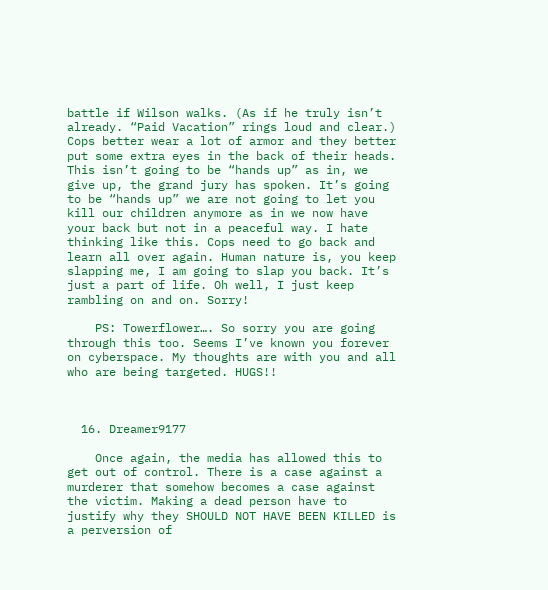battle if Wilson walks. (As if he truly isn’t already. “Paid Vacation” rings loud and clear.) Cops better wear a lot of armor and they better put some extra eyes in the back of their heads. This isn’t going to be “hands up” as in, we give up, the grand jury has spoken. It’s going to be “hands up” we are not going to let you kill our children anymore as in we now have your back but not in a peaceful way. I hate thinking like this. Cops need to go back and learn all over again. Human nature is, you keep slapping me, I am going to slap you back. It’s just a part of life. Oh well, I just keep rambling on and on. Sorry!

    PS: Towerflower…. So sorry you are going through this too. Seems I’ve known you forever on cyberspace. My thoughts are with you and all who are being targeted. HUGS!!



  16. Dreamer9177

    Once again, the media has allowed this to get out of control. There is a case against a murderer that somehow becomes a case against the victim. Making a dead person have to justify why they SHOULD NOT HAVE BEEN KILLED is a perversion of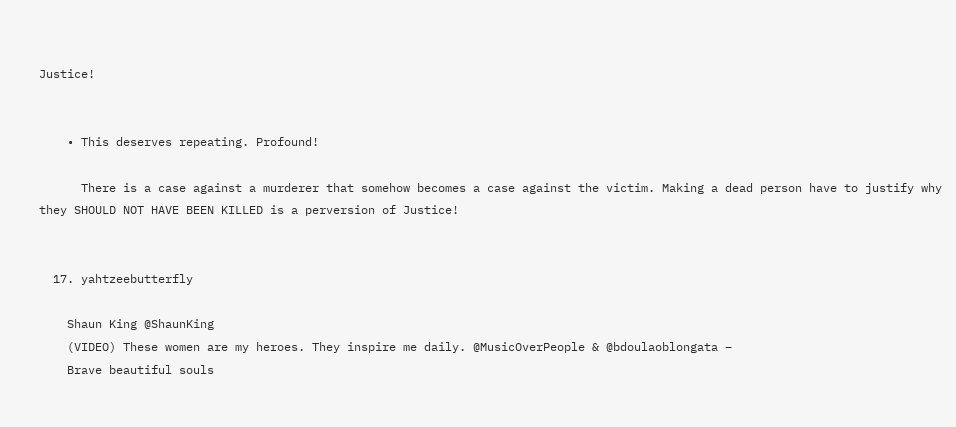Justice!


    • This deserves repeating. Profound!

      There is a case against a murderer that somehow becomes a case against the victim. Making a dead person have to justify why they SHOULD NOT HAVE BEEN KILLED is a perversion of Justice!


  17. yahtzeebutterfly

    Shaun King @ShaunKing
    (VIDEO) These women are my heroes. They inspire me daily. @MusicOverPeople & @bdoulaoblongata –
    Brave beautiful souls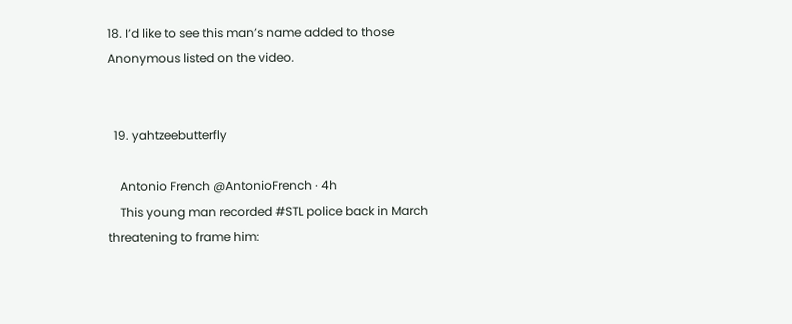18. I’d like to see this man’s name added to those Anonymous listed on the video.


  19. yahtzeebutterfly

    Antonio French @AntonioFrench · 4h
    This young man recorded #STL police back in March threatening to frame him: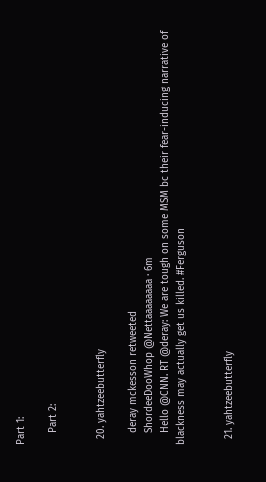Part 1:

    Part 2:


  20. yahtzeebutterfly

    deray mckesson retweeted
    ShordeeDooWhop @Nettaaaaaaaa · 6m
    Hello @CNN. RT @deray: We are tough on some MSM bc their fear-inducing narrative of blackness may actually get us killed. #Ferguson


  21. yahtzeebutterfly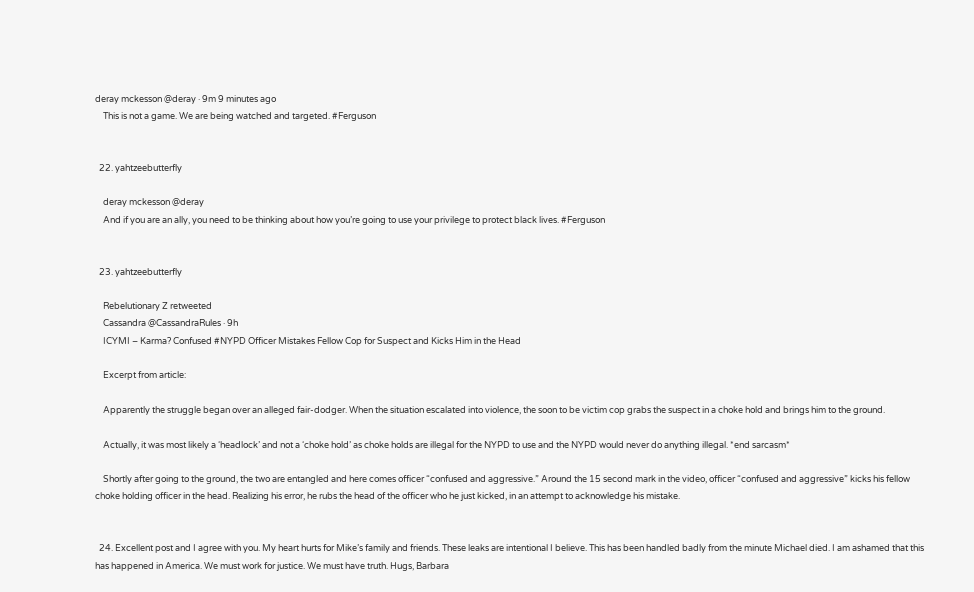deray mckesson @deray · 9m 9 minutes ago
    This is not a game. We are being watched and targeted. #Ferguson


  22. yahtzeebutterfly

    deray mckesson @deray
    And if you are an ally, you need to be thinking about how you’re going to use your privilege to protect black lives. #Ferguson


  23. yahtzeebutterfly

    Rebelutionary Z retweeted
    Cassandra @CassandraRules · 9h
    ICYMI – Karma? Confused #NYPD Officer Mistakes Fellow Cop for Suspect and Kicks Him in the Head

    Excerpt from article:

    Apparently the struggle began over an alleged fair-dodger. When the situation escalated into violence, the soon to be victim cop grabs the suspect in a choke hold and brings him to the ground.

    Actually, it was most likely a ‘headlock’ and not a ‘choke hold’ as choke holds are illegal for the NYPD to use and the NYPD would never do anything illegal. *end sarcasm*

    Shortly after going to the ground, the two are entangled and here comes officer “confused and aggressive.” Around the 15 second mark in the video, officer “confused and aggressive” kicks his fellow choke holding officer in the head. Realizing his error, he rubs the head of the officer who he just kicked, in an attempt to acknowledge his mistake.


  24. Excellent post and I agree with you. My heart hurts for Mike’s family and friends. These leaks are intentional I believe. This has been handled badly from the minute Michael died. I am ashamed that this has happened in America. We must work for justice. We must have truth. Hugs, Barbara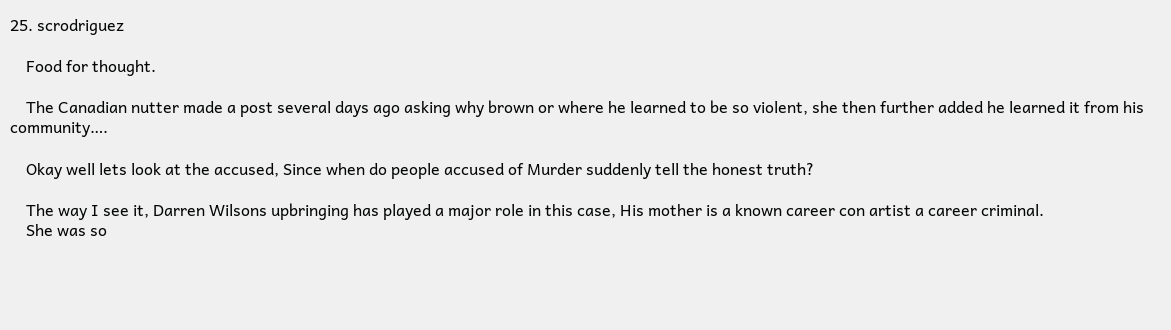25. scrodriguez

    Food for thought.

    The Canadian nutter made a post several days ago asking why brown or where he learned to be so violent, she then further added he learned it from his community….

    Okay well lets look at the accused, Since when do people accused of Murder suddenly tell the honest truth?

    The way I see it, Darren Wilsons upbringing has played a major role in this case, His mother is a known career con artist a career criminal.
    She was so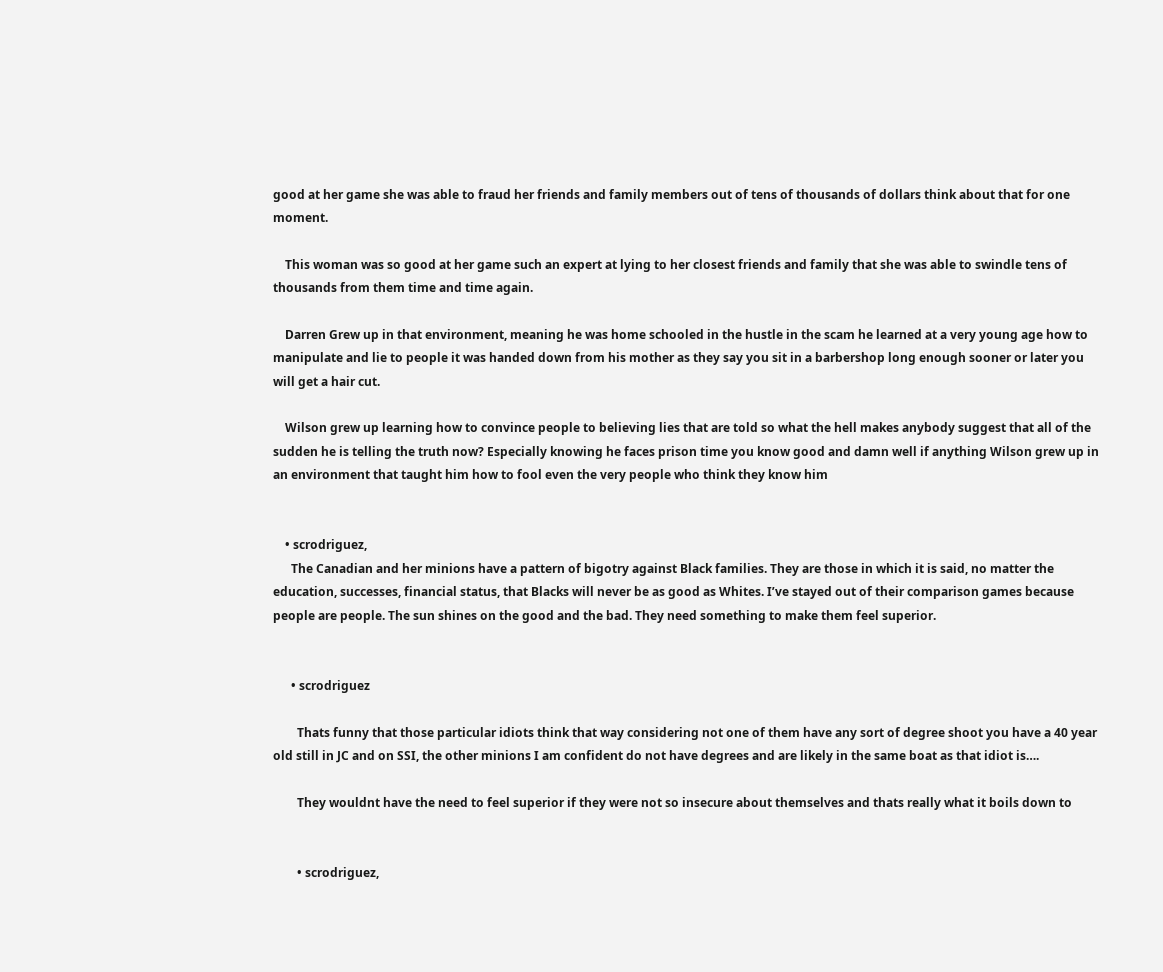good at her game she was able to fraud her friends and family members out of tens of thousands of dollars think about that for one moment.

    This woman was so good at her game such an expert at lying to her closest friends and family that she was able to swindle tens of thousands from them time and time again.

    Darren Grew up in that environment, meaning he was home schooled in the hustle in the scam he learned at a very young age how to manipulate and lie to people it was handed down from his mother as they say you sit in a barbershop long enough sooner or later you will get a hair cut.

    Wilson grew up learning how to convince people to believing lies that are told so what the hell makes anybody suggest that all of the sudden he is telling the truth now? Especially knowing he faces prison time you know good and damn well if anything Wilson grew up in an environment that taught him how to fool even the very people who think they know him


    • scrodriguez,
      The Canadian and her minions have a pattern of bigotry against Black families. They are those in which it is said, no matter the education, successes, financial status, that Blacks will never be as good as Whites. I’ve stayed out of their comparison games because people are people. The sun shines on the good and the bad. They need something to make them feel superior.


      • scrodriguez

        Thats funny that those particular idiots think that way considering not one of them have any sort of degree shoot you have a 40 year old still in JC and on SSI, the other minions I am confident do not have degrees and are likely in the same boat as that idiot is….

        They wouldnt have the need to feel superior if they were not so insecure about themselves and thats really what it boils down to


        • scrodriguez,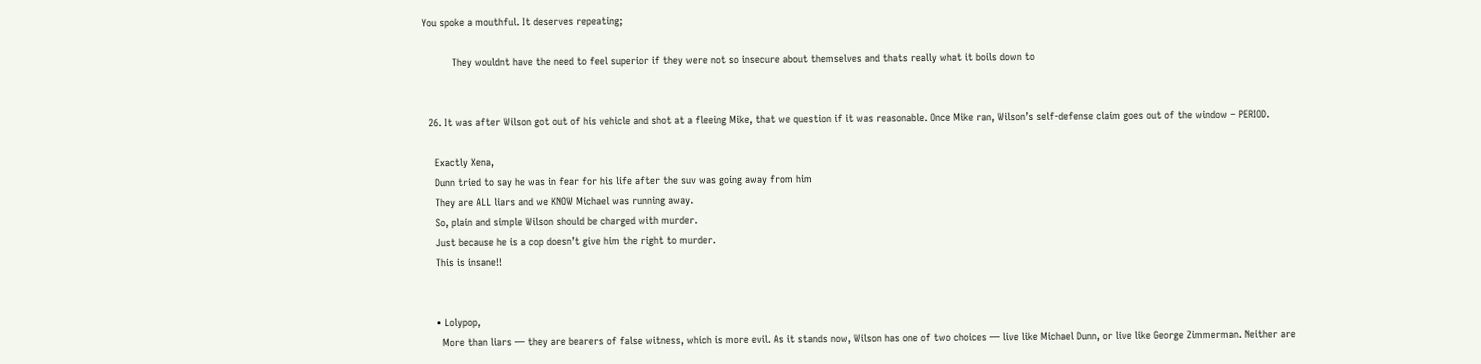You spoke a mouthful. It deserves repeating;

          They wouldnt have the need to feel superior if they were not so insecure about themselves and thats really what it boils down to


  26. It was after Wilson got out of his vehicle and shot at a fleeing Mike, that we question if it was reasonable. Once Mike ran, Wilson’s self-defense claim goes out of the window – PERIOD.

    Exactly Xena,
    Dunn tried to say he was in fear for his life after the suv was going away from him
    They are ALL liars and we KNOW Michael was running away.
    So, plain and simple Wilson should be charged with murder.
    Just because he is a cop doesn’t give him the right to murder.
    This is insane!!


    • Lolypop,
      More than liars — they are bearers of false witness, which is more evil. As it stands now, Wilson has one of two choices — live like Michael Dunn, or live like George Zimmerman. Neither are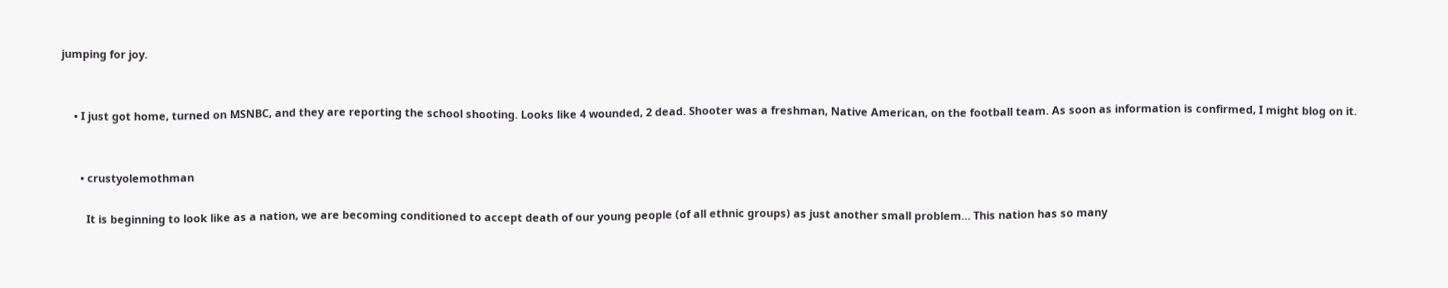jumping for joy.


    • I just got home, turned on MSNBC, and they are reporting the school shooting. Looks like 4 wounded, 2 dead. Shooter was a freshman, Native American, on the football team. As soon as information is confirmed, I might blog on it.


      • crustyolemothman

        It is beginning to look like as a nation, we are becoming conditioned to accept death of our young people (of all ethnic groups) as just another small problem… This nation has so many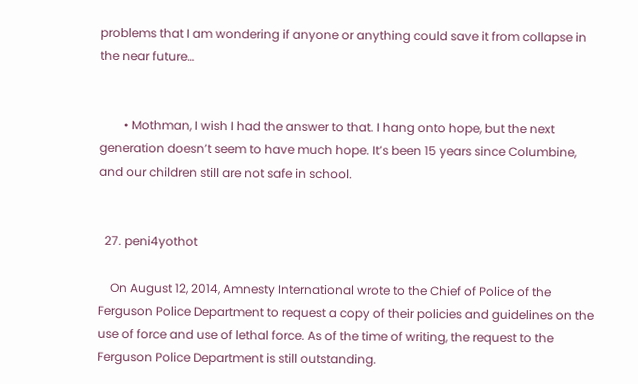problems that I am wondering if anyone or anything could save it from collapse in the near future…


        • Mothman, I wish I had the answer to that. I hang onto hope, but the next generation doesn’t seem to have much hope. It’s been 15 years since Columbine, and our children still are not safe in school.


  27. peni4yothot

    On August 12, 2014, Amnesty International wrote to the Chief of Police of the Ferguson Police Department to request a copy of their policies and guidelines on the use of force and use of lethal force. As of the time of writing, the request to the Ferguson Police Department is still outstanding.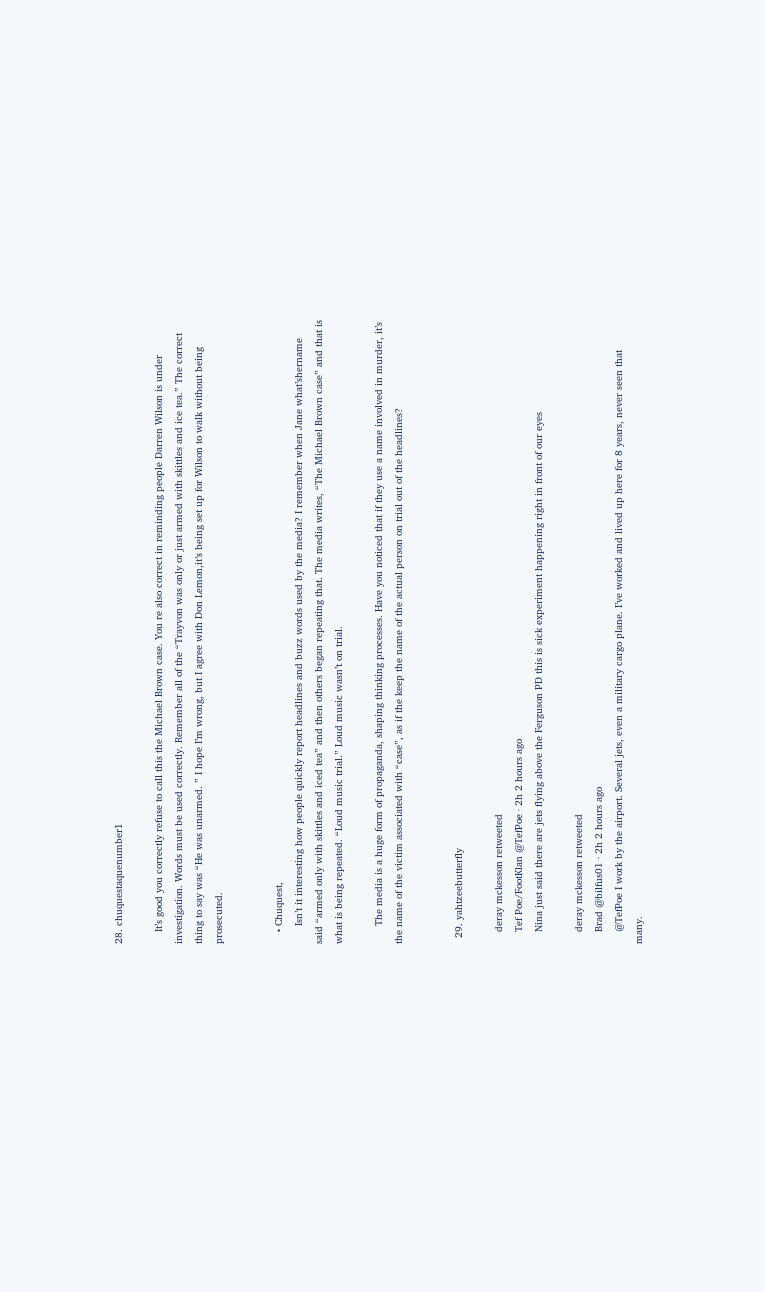28. chuquestaquenumber1

    It’s good you correctly refuse to call this the Michael Brown case. You re also correct in reminding people Darren Wilson is under investigation. Words must be used correctly. Remember all of the “Trayvon was only or just armed with skittles and ice tea.” The correct thing to say was “He was unarmed. ” I hope I’m wrong, but I agree with Don Lemon,it’s being set up for Wilson to walk without being prosecuted.


    • Chuquest,
      Isn’t it interesting how people quickly report headlines and buzz words used by the media? I remember when Jane what’shername said “armed only with skittles and iced tea” and then others began repeating that. The media writes, “The Michael Brown case” and that is what is being repeated. “Loud music trial.” Loud music wasn’t on trial.

      The media is a huge form of propaganda, shaping thinking processes. Have you noticed that if they use a name involved in murder, it’s the name of the victim associated with “case”, as if the keep the name of the actual person on trial out of the headlines?


  29. yahtzeebutterfly

    deray mckesson retweeted
    Tef Poe/FootKlan @TefPoe · 2h 2 hours ago
    Nina just said there are jets flying above the Ferguson PD this is sick experiment happening right in front of our eyes

    deray mckesson retweeted
    Brad @bilfus01 · 2h 2 hours ago
    @TefPoe I work by the airport. Several jets, even a military cargo plane. I’ve worked and lived up here for 8 years, never seen that many.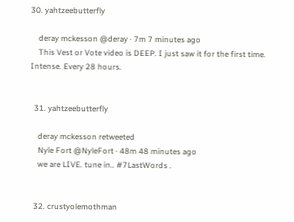30. yahtzeebutterfly

    deray mckesson @deray · 7m 7 minutes ago
    This Vest or Vote video is DEEP. I just saw it for the first time. Intense. Every 28 hours.


  31. yahtzeebutterfly

    deray mckesson retweeted
    Nyle Fort @NyleFort · 48m 48 minutes ago
    we are LIVE. tune in.. #7LastWords .


  32. crustyolemothman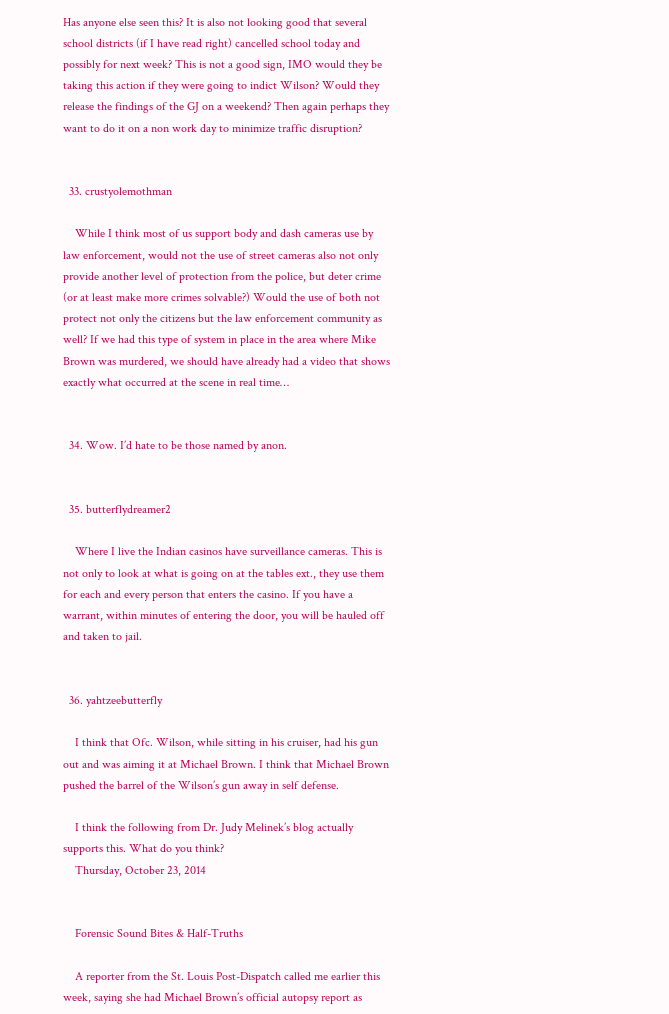Has anyone else seen this? It is also not looking good that several school districts (if I have read right) cancelled school today and possibly for next week? This is not a good sign, IMO would they be taking this action if they were going to indict Wilson? Would they release the findings of the GJ on a weekend? Then again perhaps they want to do it on a non work day to minimize traffic disruption?


  33. crustyolemothman

    While I think most of us support body and dash cameras use by law enforcement, would not the use of street cameras also not only provide another level of protection from the police, but deter crime (or at least make more crimes solvable?) Would the use of both not protect not only the citizens but the law enforcement community as well? If we had this type of system in place in the area where Mike Brown was murdered, we should have already had a video that shows exactly what occurred at the scene in real time…


  34. Wow. I’d hate to be those named by anon.


  35. butterflydreamer2

    Where I live the Indian casinos have surveillance cameras. This is not only to look at what is going on at the tables ext., they use them for each and every person that enters the casino. If you have a warrant, within minutes of entering the door, you will be hauled off and taken to jail.


  36. yahtzeebutterfly

    I think that Ofc. Wilson, while sitting in his cruiser, had his gun out and was aiming it at Michael Brown. I think that Michael Brown pushed the barrel of the Wilson’s gun away in self defense.

    I think the following from Dr. Judy Melinek’s blog actually supports this. What do you think?
    Thursday, October 23, 2014


    Forensic Sound Bites & Half-Truths

    A reporter from the St. Louis Post-Dispatch called me earlier this week, saying she had Michael Brown’s official autopsy report as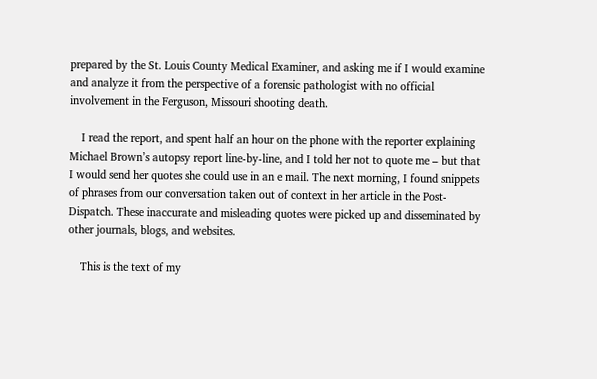prepared by the St. Louis County Medical Examiner, and asking me if I would examine and analyze it from the perspective of a forensic pathologist with no official involvement in the Ferguson, Missouri shooting death.

    I read the report, and spent half an hour on the phone with the reporter explaining Michael Brown’s autopsy report line-by-line, and I told her not to quote me – but that I would send her quotes she could use in an e mail. The next morning, I found snippets of phrases from our conversation taken out of context in her article in the Post-Dispatch. These inaccurate and misleading quotes were picked up and disseminated by other journals, blogs, and websites.

    This is the text of my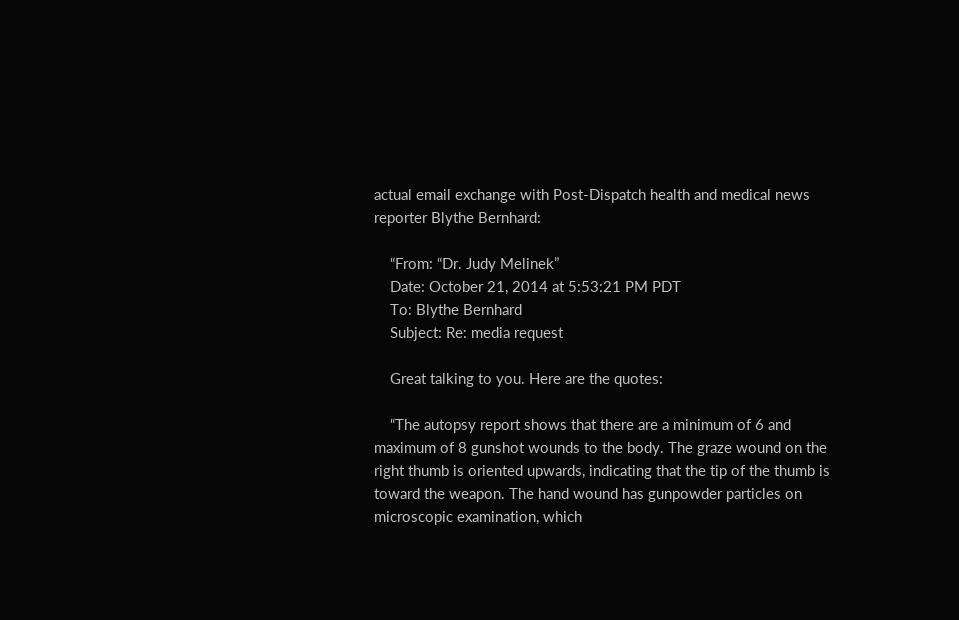actual email exchange with Post-Dispatch health and medical news reporter Blythe Bernhard:

    “From: “Dr. Judy Melinek”
    Date: October 21, 2014 at 5:53:21 PM PDT
    To: Blythe Bernhard
    Subject: Re: media request

    Great talking to you. Here are the quotes:

    “The autopsy report shows that there are a minimum of 6 and maximum of 8 gunshot wounds to the body. The graze wound on the right thumb is oriented upwards, indicating that the tip of the thumb is toward the weapon. The hand wound has gunpowder particles on microscopic examination, which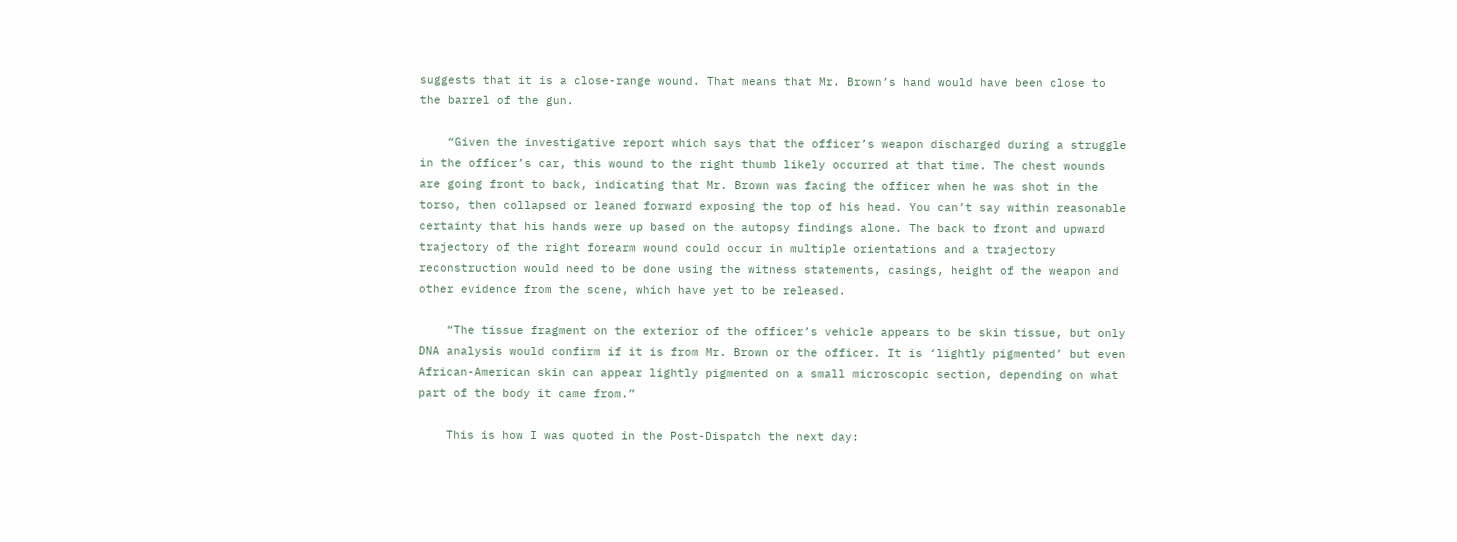suggests that it is a close-range wound. That means that Mr. Brown’s hand would have been close to the barrel of the gun.

    “Given the investigative report which says that the officer’s weapon discharged during a struggle in the officer’s car, this wound to the right thumb likely occurred at that time. The chest wounds are going front to back, indicating that Mr. Brown was facing the officer when he was shot in the torso, then collapsed or leaned forward exposing the top of his head. You can’t say within reasonable certainty that his hands were up based on the autopsy findings alone. The back to front and upward trajectory of the right forearm wound could occur in multiple orientations and a trajectory reconstruction would need to be done using the witness statements, casings, height of the weapon and other evidence from the scene, which have yet to be released.

    “The tissue fragment on the exterior of the officer’s vehicle appears to be skin tissue, but only DNA analysis would confirm if it is from Mr. Brown or the officer. It is ‘lightly pigmented’ but even African-American skin can appear lightly pigmented on a small microscopic section, depending on what part of the body it came from.”

    This is how I was quoted in the Post-Dispatch the next day: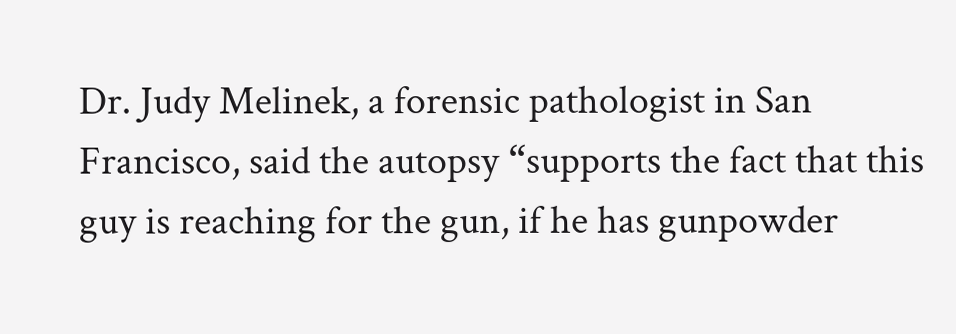Dr. Judy Melinek, a forensic pathologist in San Francisco, said the autopsy “supports the fact that this guy is reaching for the gun, if he has gunpowder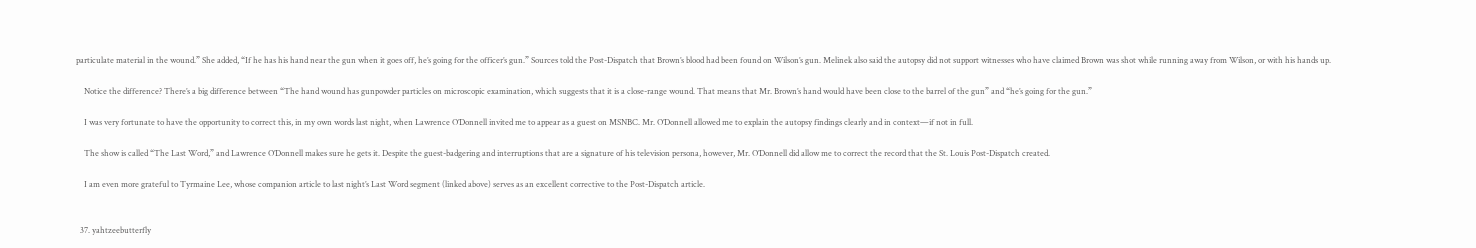particulate material in the wound.” She added, “If he has his hand near the gun when it goes off, he’s going for the officer’s gun.” Sources told the Post-Dispatch that Brown’s blood had been found on Wilson’s gun. Melinek also said the autopsy did not support witnesses who have claimed Brown was shot while running away from Wilson, or with his hands up.

    Notice the difference? There’s a big difference between “The hand wound has gunpowder particles on microscopic examination, which suggests that it is a close-range wound. That means that Mr. Brown’s hand would have been close to the barrel of the gun” and “he’s going for the gun.”

    I was very fortunate to have the opportunity to correct this, in my own words last night, when Lawrence O’Donnell invited me to appear as a guest on MSNBC. Mr. O’Donnell allowed me to explain the autopsy findings clearly and in context—if not in full.

    The show is called “The Last Word,” and Lawrence O’Donnell makes sure he gets it. Despite the guest-badgering and interruptions that are a signature of his television persona, however, Mr. O’Donnell did allow me to correct the record that the St. Louis Post-Dispatch created.

    I am even more grateful to Tyrmaine Lee, whose companion article to last night’s Last Word segment (linked above) serves as an excellent corrective to the Post-Dispatch article.


  37. yahtzeebutterfly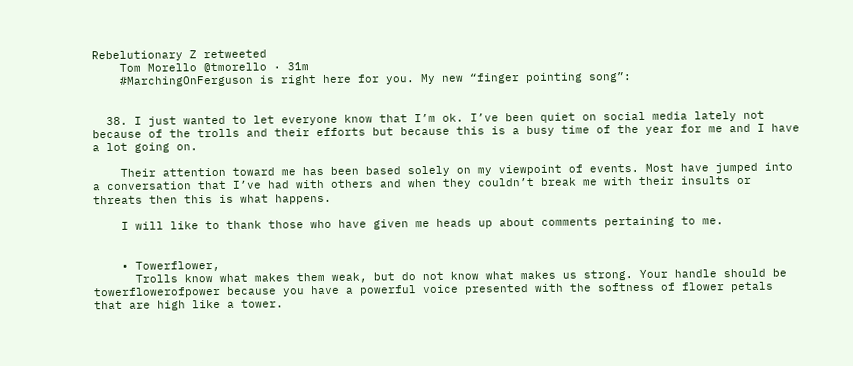Rebelutionary Z retweeted
    Tom Morello @tmorello · 31m
    #MarchingOnFerguson is right here for you. My new “finger pointing song”:


  38. I just wanted to let everyone know that I’m ok. I’ve been quiet on social media lately not because of the trolls and their efforts but because this is a busy time of the year for me and I have a lot going on.

    Their attention toward me has been based solely on my viewpoint of events. Most have jumped into a conversation that I’ve had with others and when they couldn’t break me with their insults or threats then this is what happens.

    I will like to thank those who have given me heads up about comments pertaining to me.


    • Towerflower,
      Trolls know what makes them weak, but do not know what makes us strong. Your handle should be towerflowerofpower because you have a powerful voice presented with the softness of flower petals that are high like a tower.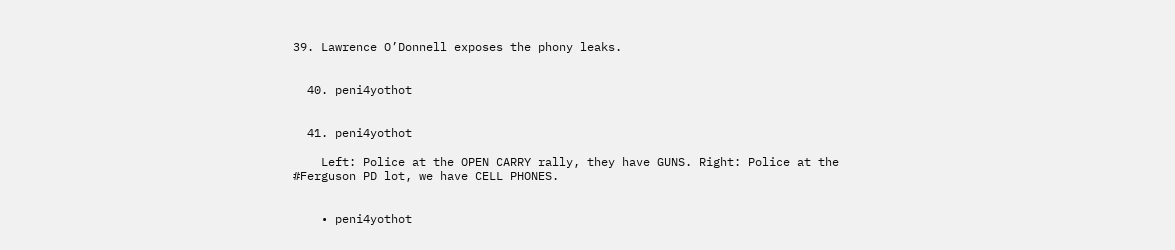39. Lawrence O’Donnell exposes the phony leaks.


  40. peni4yothot


  41. peni4yothot

    Left: Police at the OPEN CARRY rally, they have GUNS. Right: Police at the #Ferguson PD lot, we have CELL PHONES.


    • peni4yothot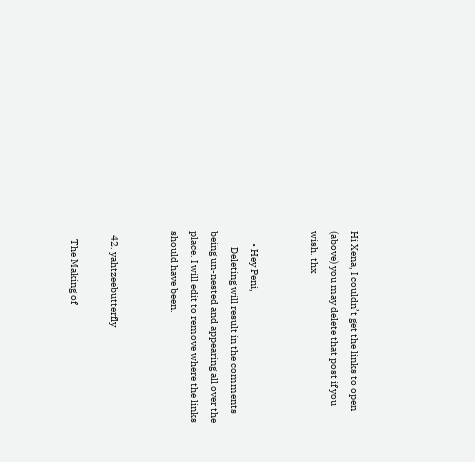Hi Xena, I couldn’t get the links to open (above) you may delete that post if you wish. thx


      • Hey Peni,
        Deleting will result in the comments being un-nested and appearing all over the place. I will edit to remove where the links should have been.


  42. yahtzeebutterfly

    The Making of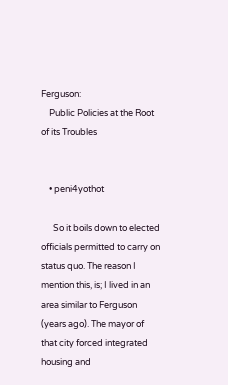Ferguson:
    Public Policies at the Root of its Troubles


    • peni4yothot

      So it boils down to elected officials permitted to carry on status quo. The reason I mention this, is; I lived in an area similar to Ferguson (years ago). The mayor of that city forced integrated housing and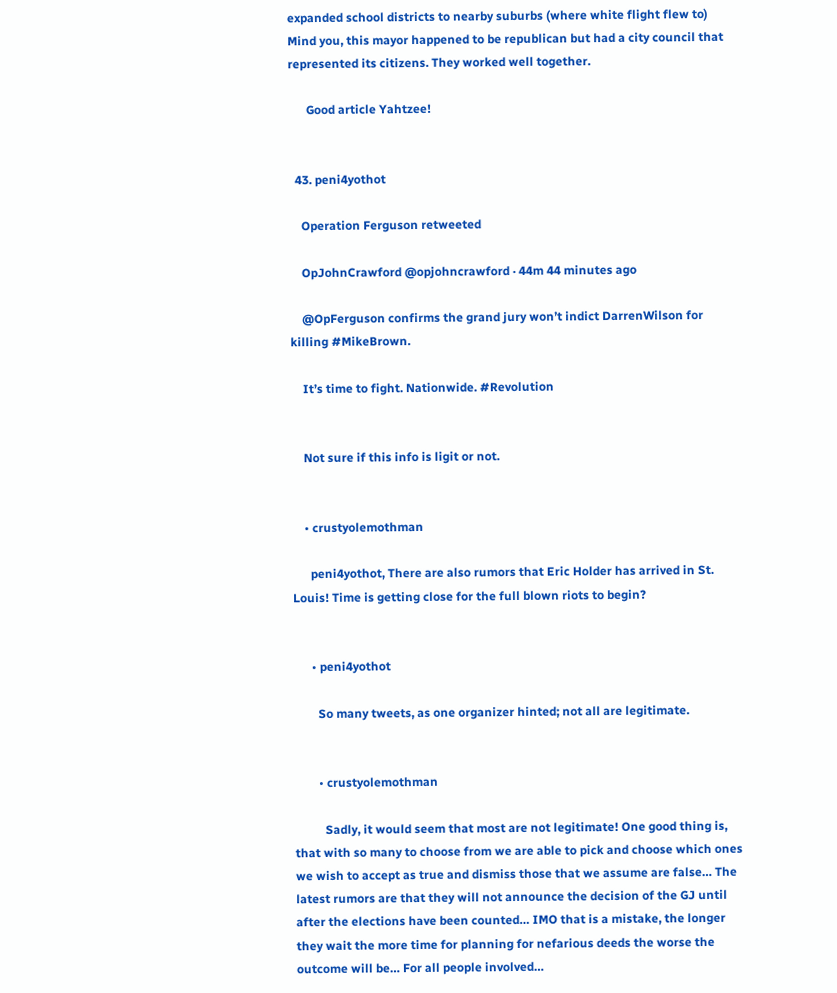expanded school districts to nearby suburbs (where white flight flew to) Mind you, this mayor happened to be republican but had a city council that represented its citizens. They worked well together.

      Good article Yahtzee!


  43. peni4yothot

    Operation Ferguson retweeted

    OpJohnCrawford @opjohncrawford · 44m 44 minutes ago

    @OpFerguson confirms the grand jury won’t indict DarrenWilson for killing #MikeBrown.

    It’s time to fight. Nationwide. #Revolution


    Not sure if this info is ligit or not.


    • crustyolemothman

      peni4yothot, There are also rumors that Eric Holder has arrived in St. Louis! Time is getting close for the full blown riots to begin?


      • peni4yothot

        So many tweets, as one organizer hinted; not all are legitimate.


        • crustyolemothman

          Sadly, it would seem that most are not legitimate! One good thing is, that with so many to choose from we are able to pick and choose which ones we wish to accept as true and dismiss those that we assume are false… The latest rumors are that they will not announce the decision of the GJ until after the elections have been counted… IMO that is a mistake, the longer they wait the more time for planning for nefarious deeds the worse the outcome will be… For all people involved…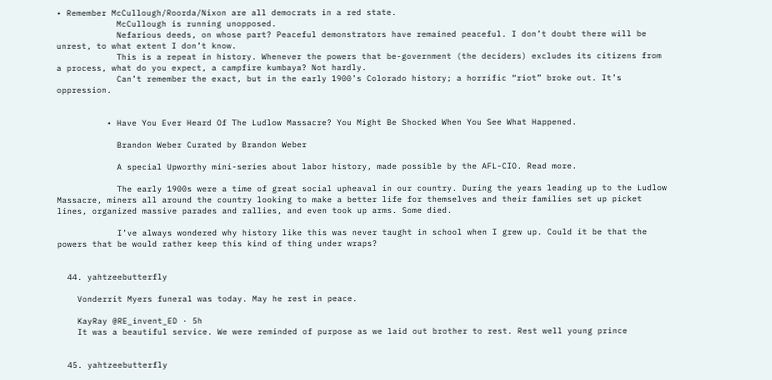• Remember McCullough/Roorda/Nixon are all democrats in a red state.
            McCullough is running unopposed.
            Nefarious deeds, on whose part? Peaceful demonstrators have remained peaceful. I don’t doubt there will be unrest, to what extent I don’t know.
            This is a repeat in history. Whenever the powers that be-government (the deciders) excludes its citizens from a process, what do you expect, a campfire kumbaya? Not hardly.
            Can’t remember the exact, but in the early 1900’s Colorado history; a horrific “riot” broke out. It’s oppression.


          • Have You Ever Heard Of The Ludlow Massacre? You Might Be Shocked When You See What Happened.

            Brandon Weber Curated by Brandon Weber

            A special Upworthy mini-series about labor history, made possible by the AFL-CIO. Read more.

            The early 1900s were a time of great social upheaval in our country. During the years leading up to the Ludlow Massacre, miners all around the country looking to make a better life for themselves and their families set up picket lines, organized massive parades and rallies, and even took up arms. Some died.

            I’ve always wondered why history like this was never taught in school when I grew up. Could it be that the powers that be would rather keep this kind of thing under wraps?


  44. yahtzeebutterfly

    Vonderrit Myers funeral was today. May he rest in peace.

    KayRay @RE_invent_ED · 5h
    It was a beautiful service. We were reminded of purpose as we laid out brother to rest. Rest well young prince


  45. yahtzeebutterfly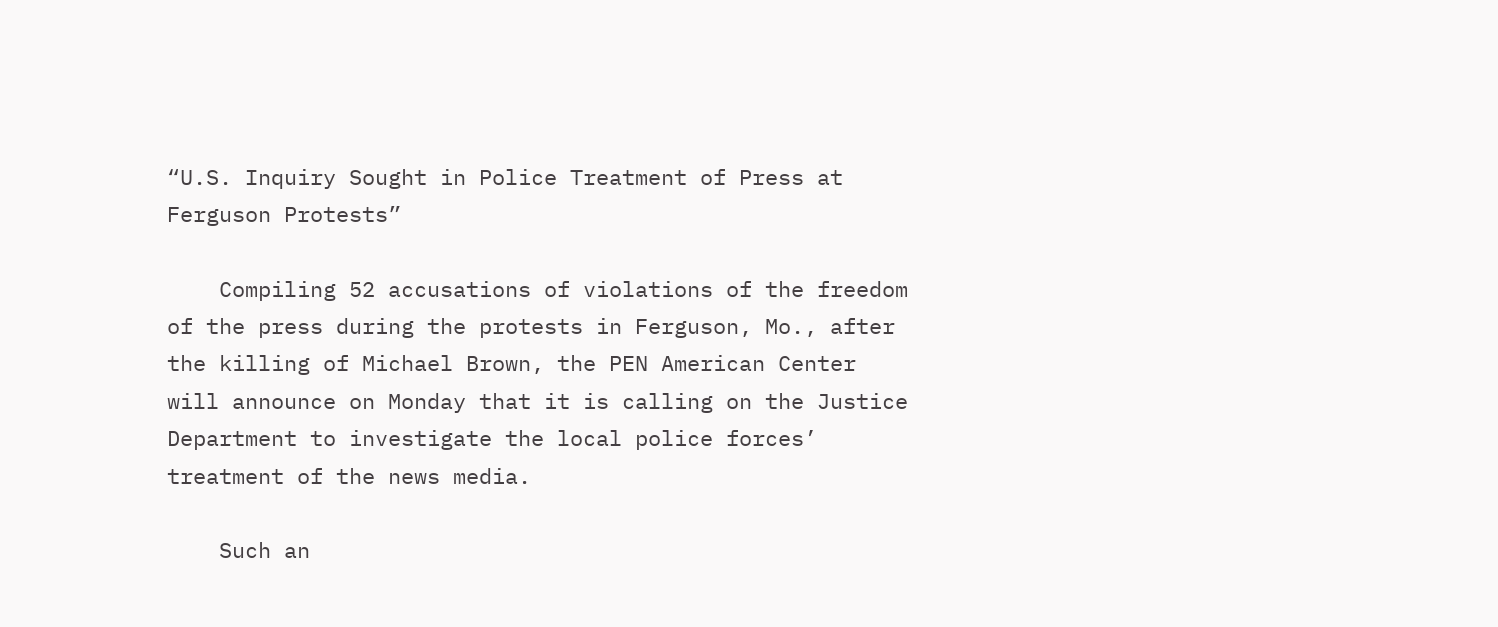“U.S. Inquiry Sought in Police Treatment of Press at Ferguson Protests”

    Compiling 52 accusations of violations of the freedom of the press during the protests in Ferguson, Mo., after the killing of Michael Brown, the PEN American Center will announce on Monday that it is calling on the Justice Department to investigate the local police forces’ treatment of the news media.

    Such an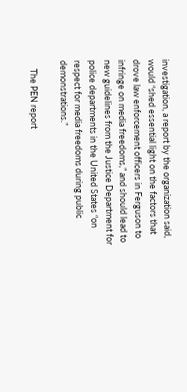investigation, a report by the organization said, would “shed essential light on the factors that drove law enforcement officers in Ferguson to infringe on media freedoms,” and should lead to new guidelines from the Justice Department for police departments in the United States “on respect for media freedoms during public demonstrations.”

    The PEN report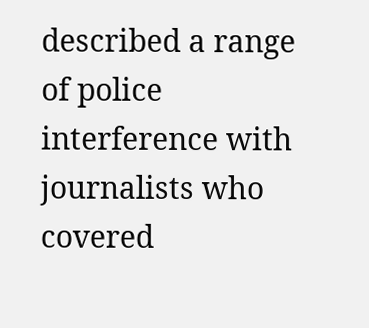described a range of police interference with journalists who covered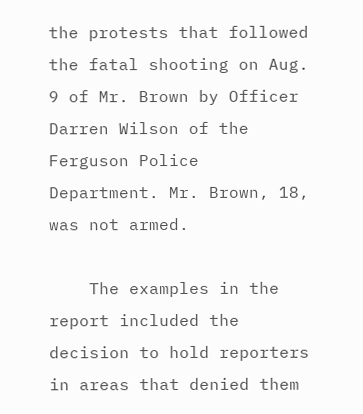the protests that followed the fatal shooting on Aug. 9 of Mr. Brown by Officer Darren Wilson of the Ferguson Police Department. Mr. Brown, 18, was not armed.

    The examples in the report included the decision to hold reporters in areas that denied them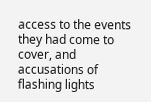access to the events they had come to cover, and accusations of flashing lights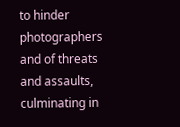to hinder photographers and of threats and assaults, culminating in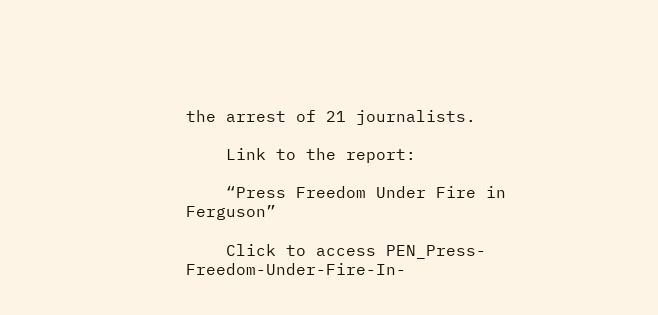the arrest of 21 journalists.

    Link to the report:

    “Press Freedom Under Fire in Ferguson”

    Click to access PEN_Press-Freedom-Under-Fire-In-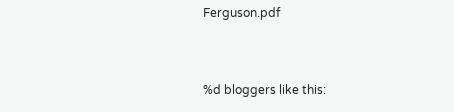Ferguson.pdf


%d bloggers like this: